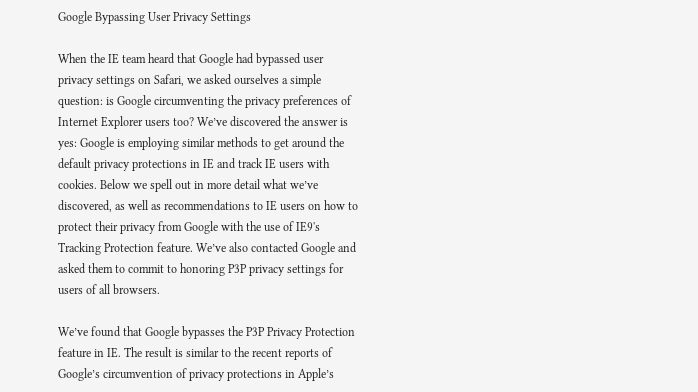Google Bypassing User Privacy Settings

When the IE team heard that Google had bypassed user privacy settings on Safari, we asked ourselves a simple question: is Google circumventing the privacy preferences of Internet Explorer users too? We’ve discovered the answer is yes: Google is employing similar methods to get around the default privacy protections in IE and track IE users with cookies. Below we spell out in more detail what we’ve discovered, as well as recommendations to IE users on how to protect their privacy from Google with the use of IE9's Tracking Protection feature. We’ve also contacted Google and asked them to commit to honoring P3P privacy settings for users of all browsers.

We’ve found that Google bypasses the P3P Privacy Protection feature in IE. The result is similar to the recent reports of Google’s circumvention of privacy protections in Apple’s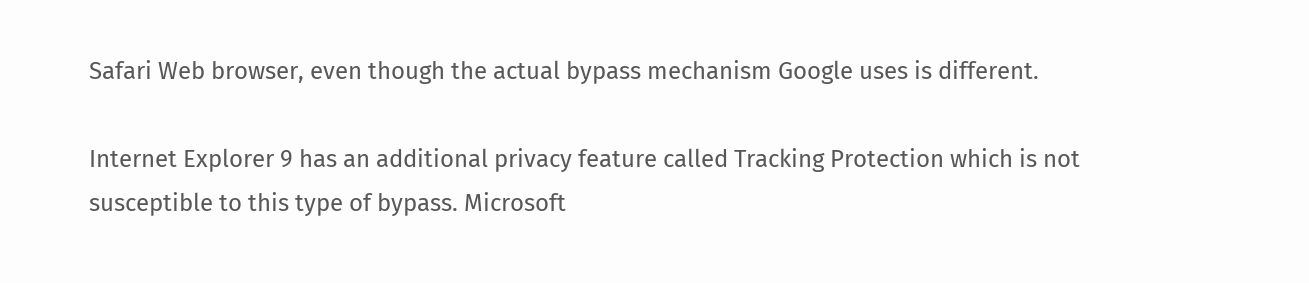Safari Web browser, even though the actual bypass mechanism Google uses is different.

Internet Explorer 9 has an additional privacy feature called Tracking Protection which is not susceptible to this type of bypass. Microsoft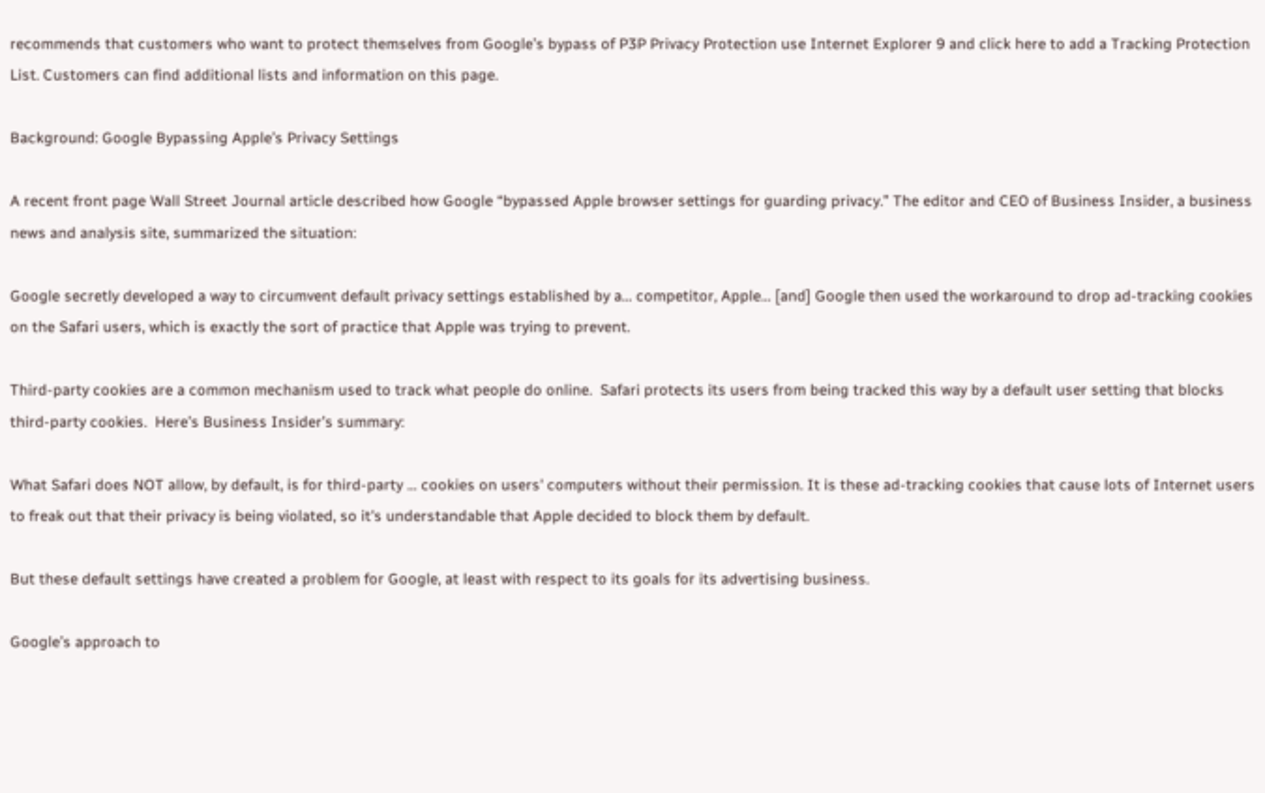recommends that customers who want to protect themselves from Google’s bypass of P3P Privacy Protection use Internet Explorer 9 and click here to add a Tracking Protection List. Customers can find additional lists and information on this page.

Background: Google Bypassing Apple’s Privacy Settings

A recent front page Wall Street Journal article described how Google “bypassed Apple browser settings for guarding privacy.” The editor and CEO of Business Insider, a business news and analysis site, summarized the situation:

Google secretly developed a way to circumvent default privacy settings established by a… competitor, Apple… [and] Google then used the workaround to drop ad-tracking cookies on the Safari users, which is exactly the sort of practice that Apple was trying to prevent.

Third-party cookies are a common mechanism used to track what people do online.  Safari protects its users from being tracked this way by a default user setting that blocks third-party cookies.  Here’s Business Insider’s summary:

What Safari does NOT allow, by default, is for third-party … cookies on users' computers without their permission. It is these ad-tracking cookies that cause lots of Internet users to freak out that their privacy is being violated, so it's understandable that Apple decided to block them by default.

But these default settings have created a problem for Google, at least with respect to its goals for its advertising business.

Google’s approach to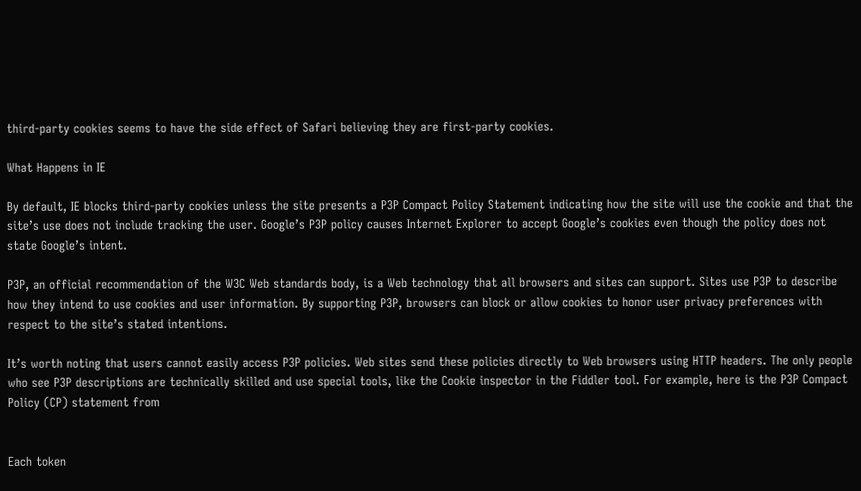third-party cookies seems to have the side effect of Safari believing they are first-party cookies.

What Happens in IE

By default, IE blocks third-party cookies unless the site presents a P3P Compact Policy Statement indicating how the site will use the cookie and that the site’s use does not include tracking the user. Google’s P3P policy causes Internet Explorer to accept Google’s cookies even though the policy does not state Google’s intent.

P3P, an official recommendation of the W3C Web standards body, is a Web technology that all browsers and sites can support. Sites use P3P to describe how they intend to use cookies and user information. By supporting P3P, browsers can block or allow cookies to honor user privacy preferences with respect to the site’s stated intentions.

It’s worth noting that users cannot easily access P3P policies. Web sites send these policies directly to Web browsers using HTTP headers. The only people who see P3P descriptions are technically skilled and use special tools, like the Cookie inspector in the Fiddler tool. For example, here is the P3P Compact Policy (CP) statement from


Each token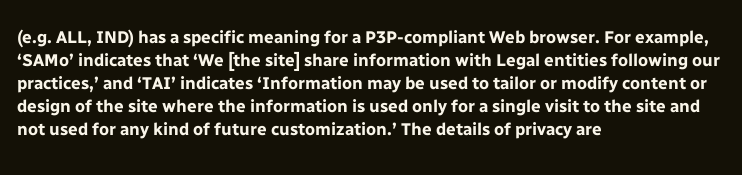(e.g. ALL, IND) has a specific meaning for a P3P-compliant Web browser. For example, ‘SAMo’ indicates that ‘We [the site] share information with Legal entities following our practices,’ and ‘TAI’ indicates ‘Information may be used to tailor or modify content or design of the site where the information is used only for a single visit to the site and not used for any kind of future customization.’ The details of privacy are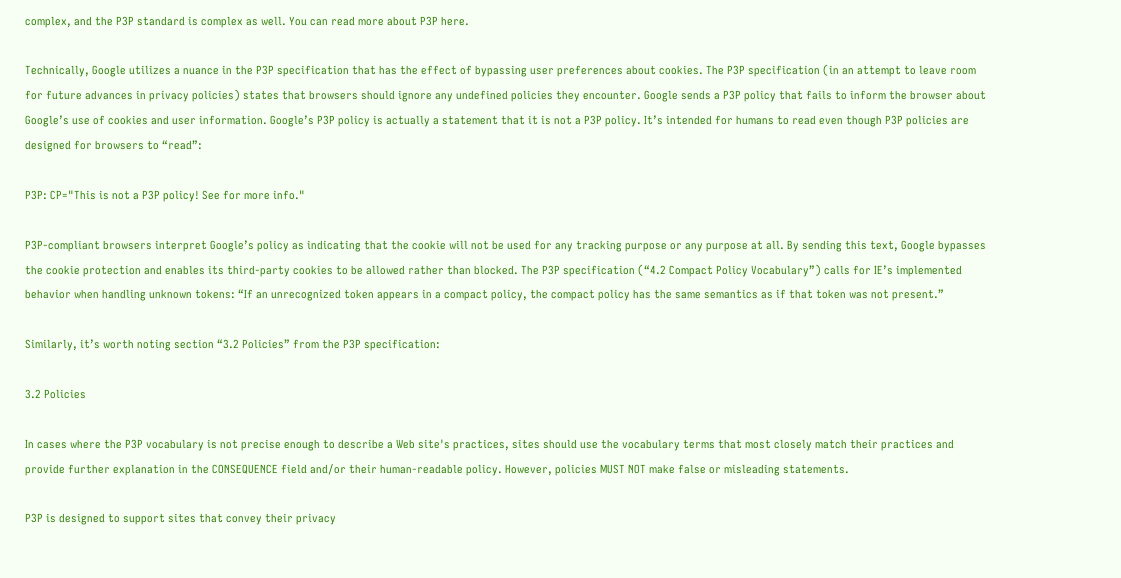complex, and the P3P standard is complex as well. You can read more about P3P here.

Technically, Google utilizes a nuance in the P3P specification that has the effect of bypassing user preferences about cookies. The P3P specification (in an attempt to leave room for future advances in privacy policies) states that browsers should ignore any undefined policies they encounter. Google sends a P3P policy that fails to inform the browser about Google’s use of cookies and user information. Google’s P3P policy is actually a statement that it is not a P3P policy. It’s intended for humans to read even though P3P policies are designed for browsers to “read”:

P3P: CP="This is not a P3P policy! See for more info."

P3P-compliant browsers interpret Google’s policy as indicating that the cookie will not be used for any tracking purpose or any purpose at all. By sending this text, Google bypasses the cookie protection and enables its third-party cookies to be allowed rather than blocked. The P3P specification (“4.2 Compact Policy Vocabulary”) calls for IE’s implemented behavior when handling unknown tokens: “If an unrecognized token appears in a compact policy, the compact policy has the same semantics as if that token was not present.”

Similarly, it’s worth noting section “3.2 Policies” from the P3P specification:

3.2 Policies

In cases where the P3P vocabulary is not precise enough to describe a Web site's practices, sites should use the vocabulary terms that most closely match their practices and provide further explanation in the CONSEQUENCE field and/or their human-readable policy. However, policies MUST NOT make false or misleading statements.

P3P is designed to support sites that convey their privacy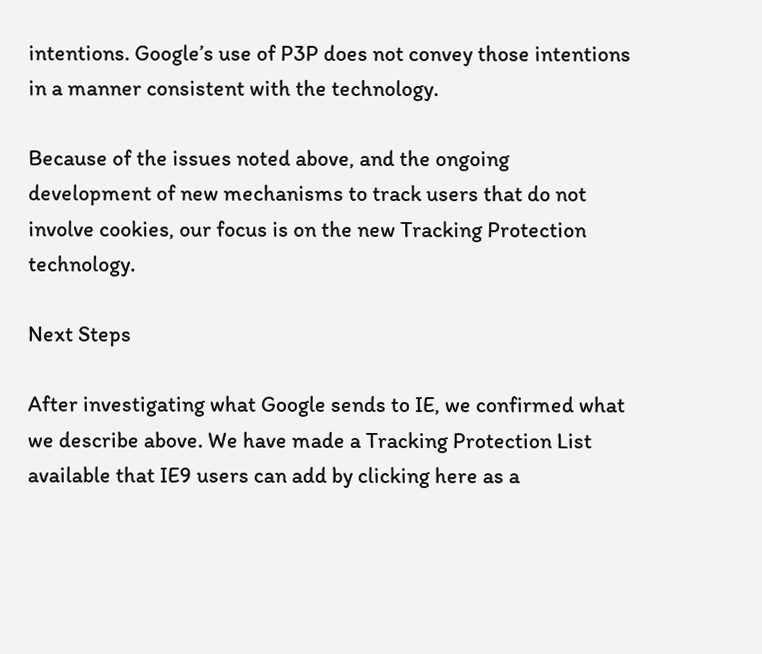intentions. Google’s use of P3P does not convey those intentions in a manner consistent with the technology.

Because of the issues noted above, and the ongoing development of new mechanisms to track users that do not involve cookies, our focus is on the new Tracking Protection technology.

Next Steps

After investigating what Google sends to IE, we confirmed what we describe above. We have made a Tracking Protection List available that IE9 users can add by clicking here as a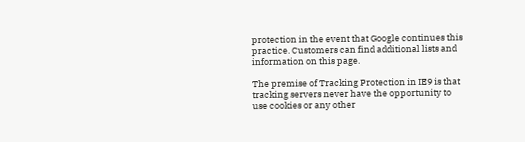protection in the event that Google continues this practice. Customers can find additional lists and information on this page.

The premise of Tracking Protection in IE9 is that tracking servers never have the opportunity to use cookies or any other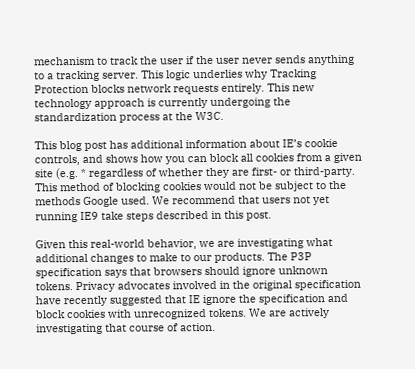mechanism to track the user if the user never sends anything to a tracking server. This logic underlies why Tracking Protection blocks network requests entirely. This new technology approach is currently undergoing the standardization process at the W3C.

This blog post has additional information about IE’s cookie controls, and shows how you can block all cookies from a given site (e.g. * regardless of whether they are first- or third-party. This method of blocking cookies would not be subject to the methods Google used. We recommend that users not yet running IE9 take steps described in this post.

Given this real-world behavior, we are investigating what additional changes to make to our products. The P3P specification says that browsers should ignore unknown tokens. Privacy advocates involved in the original specification have recently suggested that IE ignore the specification and block cookies with unrecognized tokens. We are actively investigating that course of action.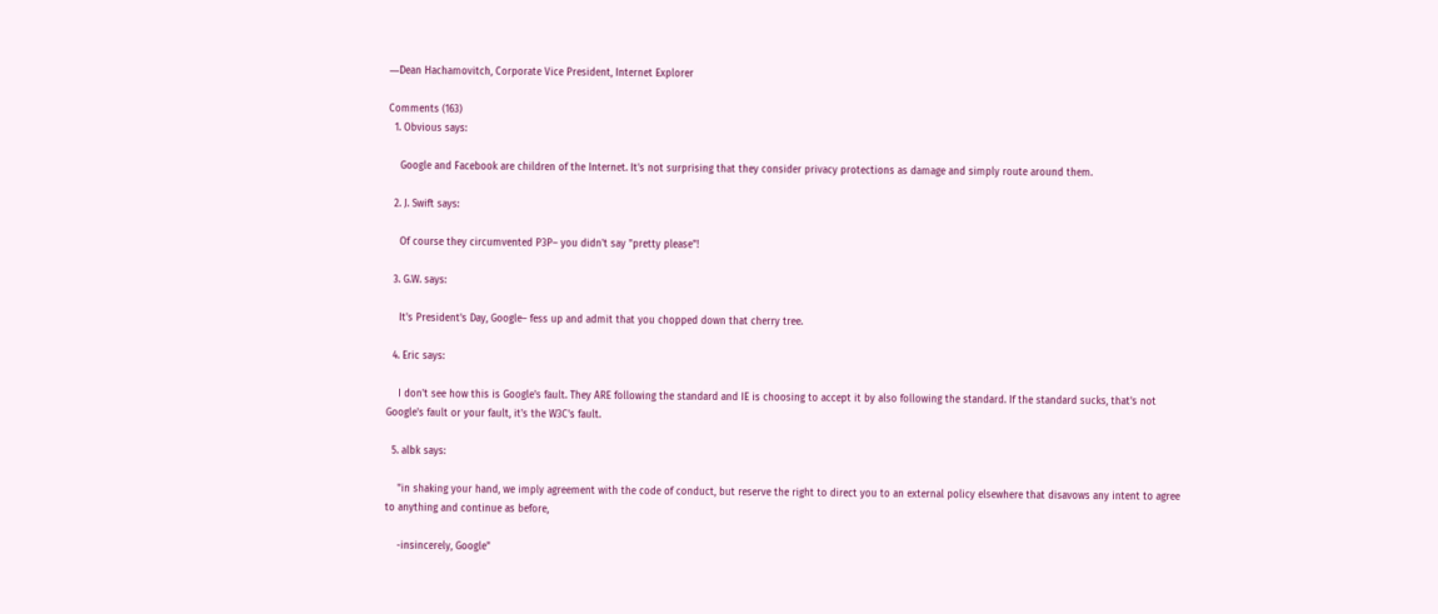―Dean Hachamovitch, Corporate Vice President, Internet Explorer

Comments (163)
  1. Obvious says:

    Google and Facebook are children of the Internet. It's not surprising that they consider privacy protections as damage and simply route around them.

  2. J. Swift says:

    Of course they circumvented P3P– you didn't say "pretty please"!

  3. G.W. says:

    It's President's Day, Google– fess up and admit that you chopped down that cherry tree.

  4. Eric says:

    I don't see how this is Google's fault. They ARE following the standard and IE is choosing to accept it by also following the standard. If the standard sucks, that's not Google's fault or your fault, it's the W3C's fault.

  5. albk says:

    "in shaking your hand, we imply agreement with the code of conduct, but reserve the right to direct you to an external policy elsewhere that disavows any intent to agree to anything and continue as before,

    -insincerely, Google"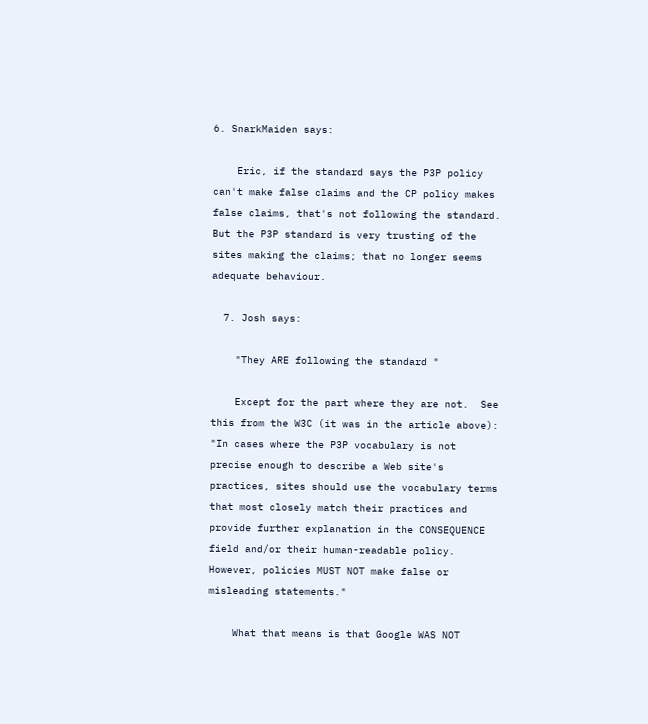6. SnarkMaiden says:

    Eric, if the standard says the P3P policy can't make false claims and the CP policy makes false claims, that's not following the standard. But the P3P standard is very trusting of the sites making the claims; that no longer seems adequate behaviour.

  7. Josh says:

    "They ARE following the standard "

    Except for the part where they are not.  See this from the W3C (it was in the article above): "In cases where the P3P vocabulary is not precise enough to describe a Web site's practices, sites should use the vocabulary terms that most closely match their practices and provide further explanation in the CONSEQUENCE field and/or their human-readable policy. However, policies MUST NOT make false or misleading statements."

    What that means is that Google WAS NOT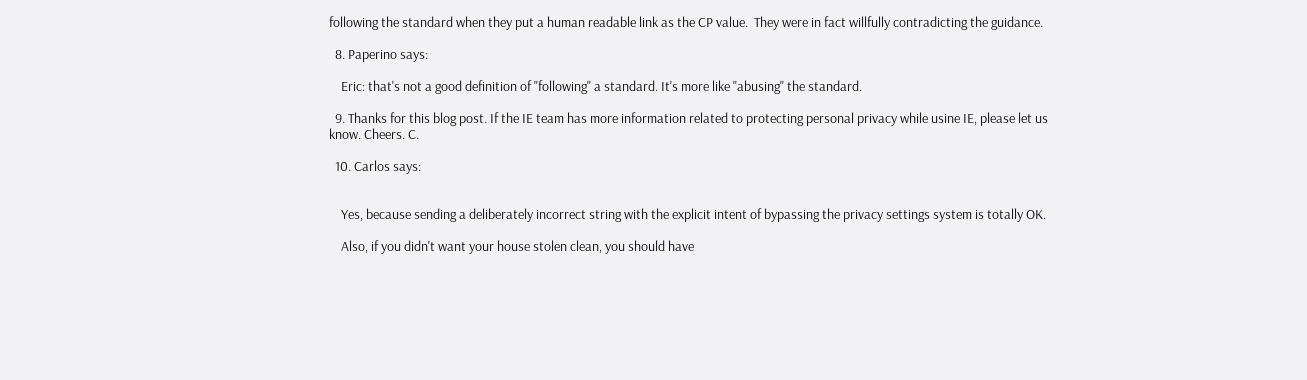following the standard when they put a human readable link as the CP value.  They were in fact willfully contradicting the guidance.

  8. Paperino says:

    Eric: that's not a good definition of "following" a standard. It's more like "abusing" the standard.

  9. Thanks for this blog post. If the IE team has more information related to protecting personal privacy while usine IE, please let us know. Cheers. C.

  10. Carlos says:


    Yes, because sending a deliberately incorrect string with the explicit intent of bypassing the privacy settings system is totally OK.

    Also, if you didn't want your house stolen clean, you should have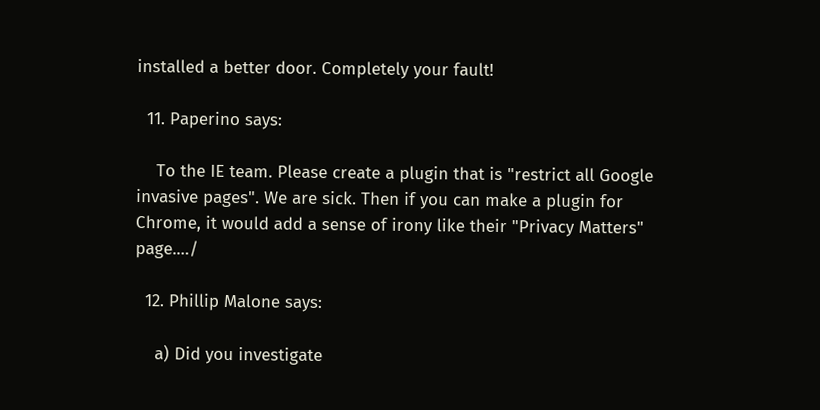installed a better door. Completely your fault!

  11. Paperino says:

    To the IE team. Please create a plugin that is "restrict all Google invasive pages". We are sick. Then if you can make a plugin for Chrome, it would add a sense of irony like their "Privacy Matters" page.…/

  12. Phillip Malone says:

    a) Did you investigate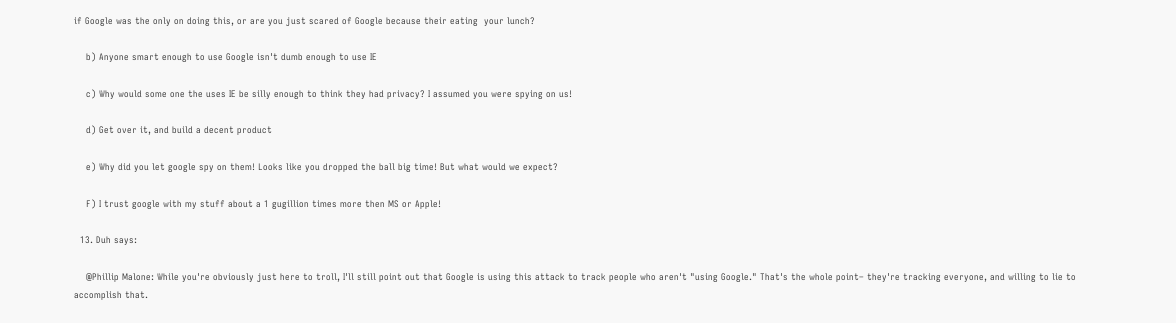if Google was the only on doing this, or are you just scared of Google because their eating  your lunch?

    b) Anyone smart enough to use Google isn't dumb enough to use IE

    c) Why would some one the uses IE be silly enough to think they had privacy? I assumed you were spying on us!

    d) Get over it, and build a decent product

    e) Why did you let google spy on them! Looks like you dropped the ball big time! But what would we expect?

    F) I trust google with my stuff about a 1 gugillion times more then MS or Apple!

  13. Duh says:

    @Phillip Malone: While you're obviously just here to troll, I'll still point out that Google is using this attack to track people who aren't "using Google." That's the whole point– they're tracking everyone, and willing to lie to accomplish that.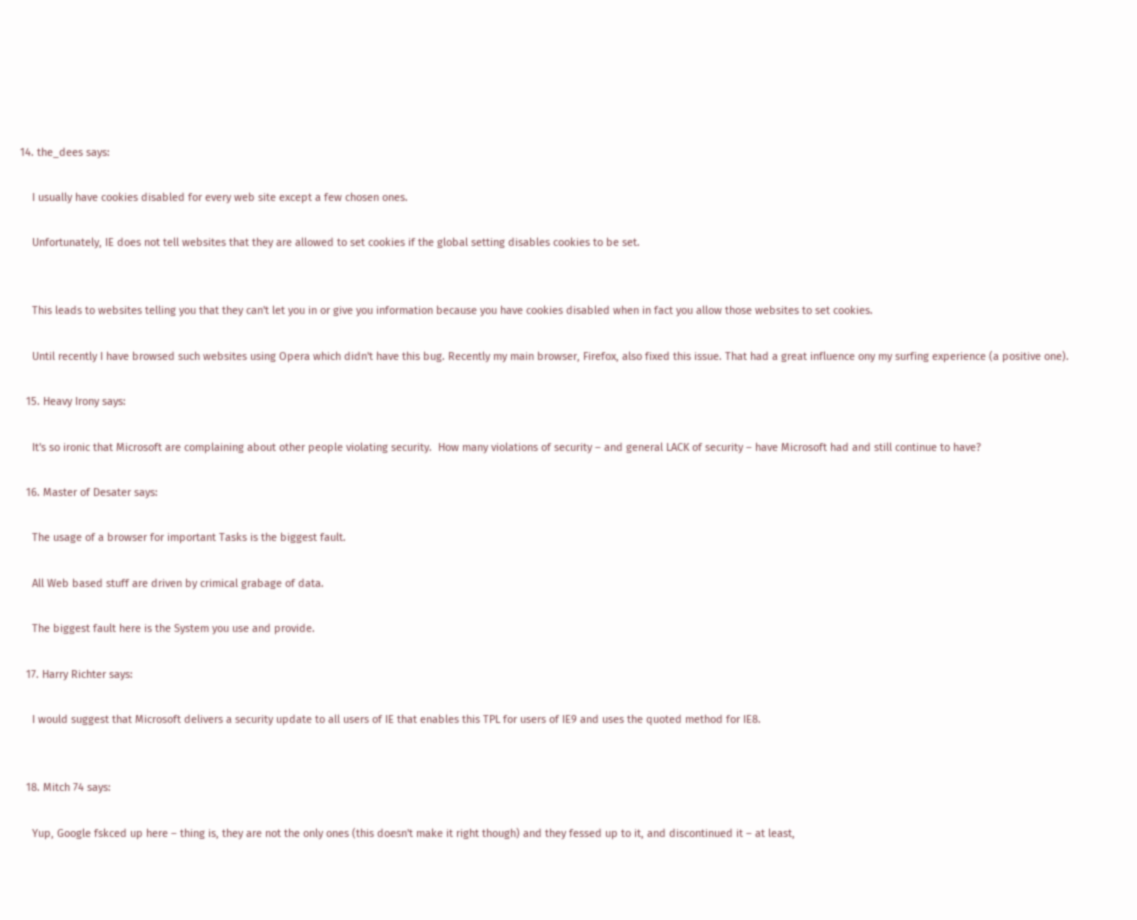14. the_dees says:

    I usually have cookies disabled for every web site except a few chosen ones.

    Unfortunately, IE does not tell websites that they are allowed to set cookies if the global setting disables cookies to be set.


    This leads to websites telling you that they can't let you in or give you information because you have cookies disabled when in fact you allow those websites to set cookies.

    Until recently I have browsed such websites using Opera which didn't have this bug. Recently my main browser, Firefox, also fixed this issue. That had a great influence ony my surfing experience (a positive one).

  15. Heavy Irony says:

    It's so ironic that Microsoft are complaining about other people violating security.  How many violations of security – and general LACK of security – have Microsoft had and still continue to have?

  16. Master of Desater says:

    The usage of a browser for important Tasks is the biggest fault.

    All Web based stuff are driven by crimical grabage of data.

    The biggest fault here is the System you use and provide.

  17. Harry Richter says:

    I would suggest that Microsoft delivers a security update to all users of IE that enables this TPL for users of IE9 and uses the quoted method for IE8.


  18. Mitch 74 says:

    Yup, Google fskced up here – thing is, they are not the only ones (this doesn't make it right though) and they fessed up to it, and discontinued it – at least,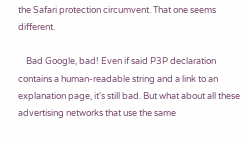the Safari protection circumvent. That one seems different.

    Bad Google, bad! Even if said P3P declaration contains a human-readable string and a link to an explanation page, it's still bad. But what about all these advertising networks that use the same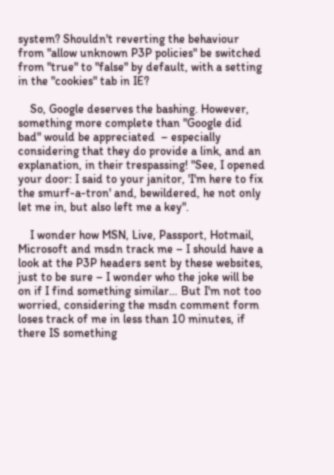system? Shouldn't reverting the behaviour from "allow unknown P3P policies" be switched from "true" to "false" by default, with a setting in the "cookies" tab in IE?

    So, Google deserves the bashing. However, something more complete than "Google did bad" would be appreciated  – especially considering that they do provide a link, and an explanation, in their trespassing! "See, I opened your door: I said to your janitor, 'I'm here to fix the smurf-a-tron' and, bewildered, he not only let me in, but also left me a key".

    I wonder how MSN, Live, Passport, Hotmail, Microsoft and msdn track me – I should have a look at the P3P headers sent by these websites, just to be sure – I wonder who the joke will be on if I find something similar… But I'm not too worried, considering the msdn comment form loses track of me in less than 10 minutes, if there IS something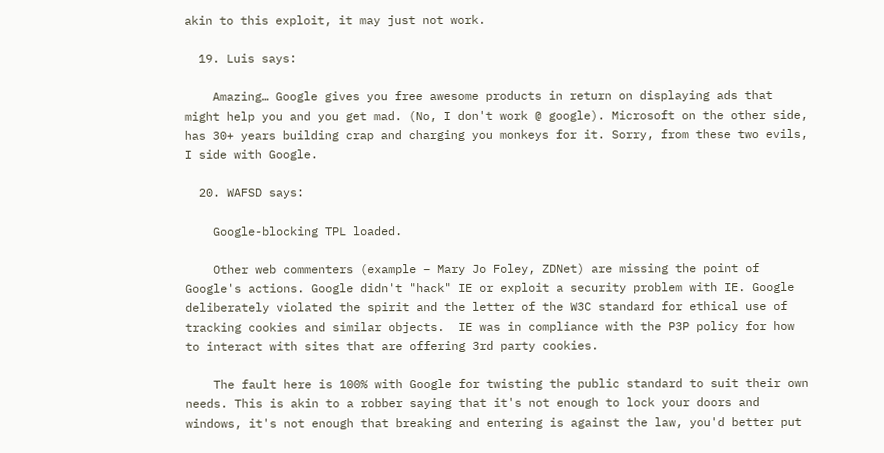akin to this exploit, it may just not work.

  19. Luis says:

    Amazing… Google gives you free awesome products in return on displaying ads that might help you and you get mad. (No, I don't work @ google). Microsoft on the other side, has 30+ years building crap and charging you monkeys for it. Sorry, from these two evils, I side with Google.

  20. WAFSD says:

    Google-blocking TPL loaded.

    Other web commenters (example – Mary Jo Foley, ZDNet) are missing the point of Google's actions. Google didn't "hack" IE or exploit a security problem with IE. Google deliberately violated the spirit and the letter of the W3C standard for ethical use of tracking cookies and similar objects.  IE was in compliance with the P3P policy for how to interact with sites that are offering 3rd party cookies.

    The fault here is 100% with Google for twisting the public standard to suit their own needs. This is akin to a robber saying that it's not enough to lock your doors and windows, it's not enough that breaking and entering is against the law, you'd better put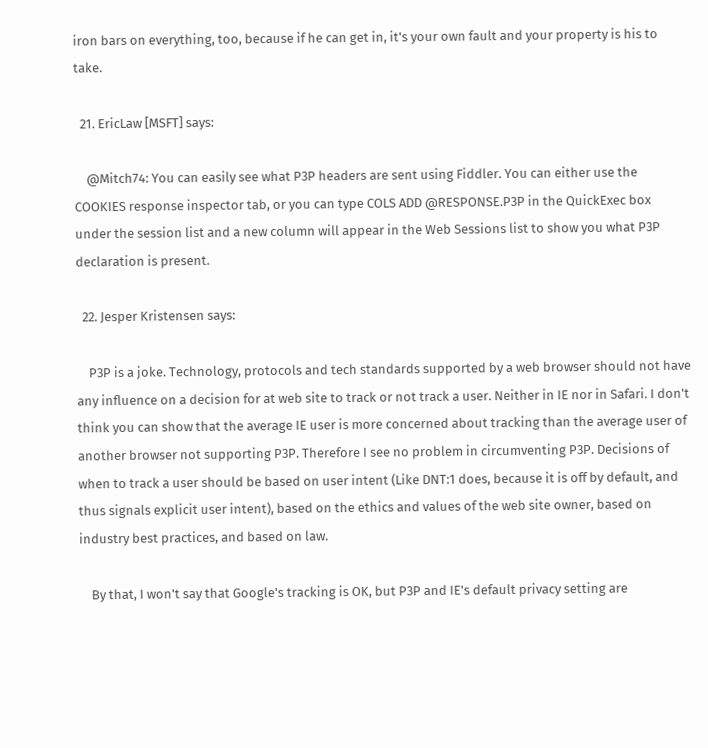iron bars on everything, too, because if he can get in, it's your own fault and your property is his to take.

  21. EricLaw [MSFT] says:

    @Mitch74: You can easily see what P3P headers are sent using Fiddler. You can either use the COOKIES response inspector tab, or you can type COLS ADD @RESPONSE.P3P in the QuickExec box under the session list and a new column will appear in the Web Sessions list to show you what P3P declaration is present.

  22. Jesper Kristensen says:

    P3P is a joke. Technology, protocols and tech standards supported by a web browser should not have any influence on a decision for at web site to track or not track a user. Neither in IE nor in Safari. I don't think you can show that the average IE user is more concerned about tracking than the average user of another browser not supporting P3P. Therefore I see no problem in circumventing P3P. Decisions of when to track a user should be based on user intent (Like DNT:1 does, because it is off by default, and thus signals explicit user intent), based on the ethics and values of the web site owner, based on industry best practices, and based on law.

    By that, I won't say that Google's tracking is OK, but P3P and IE's default privacy setting are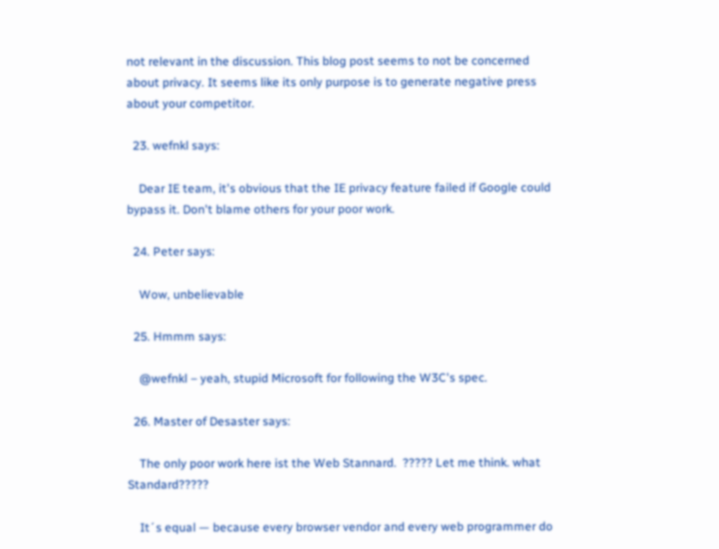not relevant in the discussion. This blog post seems to not be concerned about privacy. It seems like its only purpose is to generate negative press about your competitor.

  23. wefnkl says:

    Dear IE team, it's obvious that the IE privacy feature failed if Google could bypass it. Don't blame others for your poor work.

  24. Peter says:

    Wow, unbelievable

  25. Hmmm says:

    @wefnkl – yeah, stupid Microsoft for following the W3C's spec.

  26. Master of Desaster says:

    The only poor work here ist the Web Stannard.  ????? Let me think. what Standard?????

    It´s equal — because every browser vendor and every web programmer do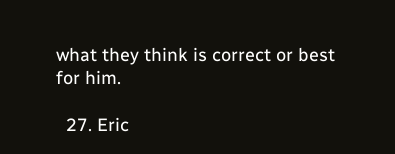what they think is correct or best for him.

  27. Eric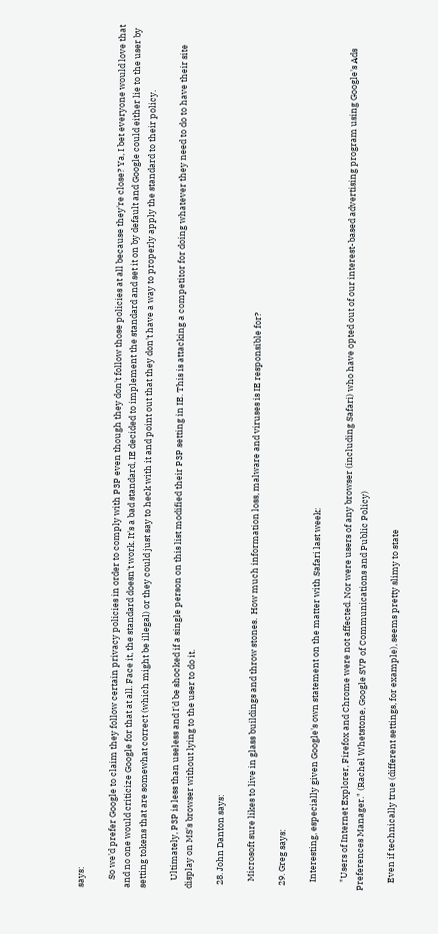says:

    So we'd prefer Google to claim they follow certain privacy policies in order to comply with P3P even though they don't follow those policies at all because they're close? Ya, I bet everyone would love that and no one would criticize Google for that at all. Face it, the standard doesn't work. It's a bad standard, IE decided to implement the standard and set it on by default and Google could either lie to the user by setting tokens that are somewhat correct (which might be illegal) or they could just say to heck with it and point out that they don't have a way to properly apply the standard to their policy.

    Ultimately, P3P is less than useless and I'd be shocked if a single person on this list modified their P3P setting in IE. This is attacking a competitor for doing whatever they need to do to have their site display on MS's browser without lying to the user to do it.

  28. John Danton says:

    Microsoft sure likes to live in glass buildings and throw stones.  How much information loss, malware and viruses is IE responsible for?

  29. Greg says:

    Interesting, especially given Google's own statement on the matter with Safari last week:

    "Users of Internet Explorer, Firefox and Chrome were not affected. Nor were users of any browser (including Safari) who have opted out of our interest-based advertising program using Google's Ads Preferences Manager." (Rachel Whetstone, Google SVP of Communications and Public Policy)

    Even if technically true (different settings, for example), seems pretty slimy to state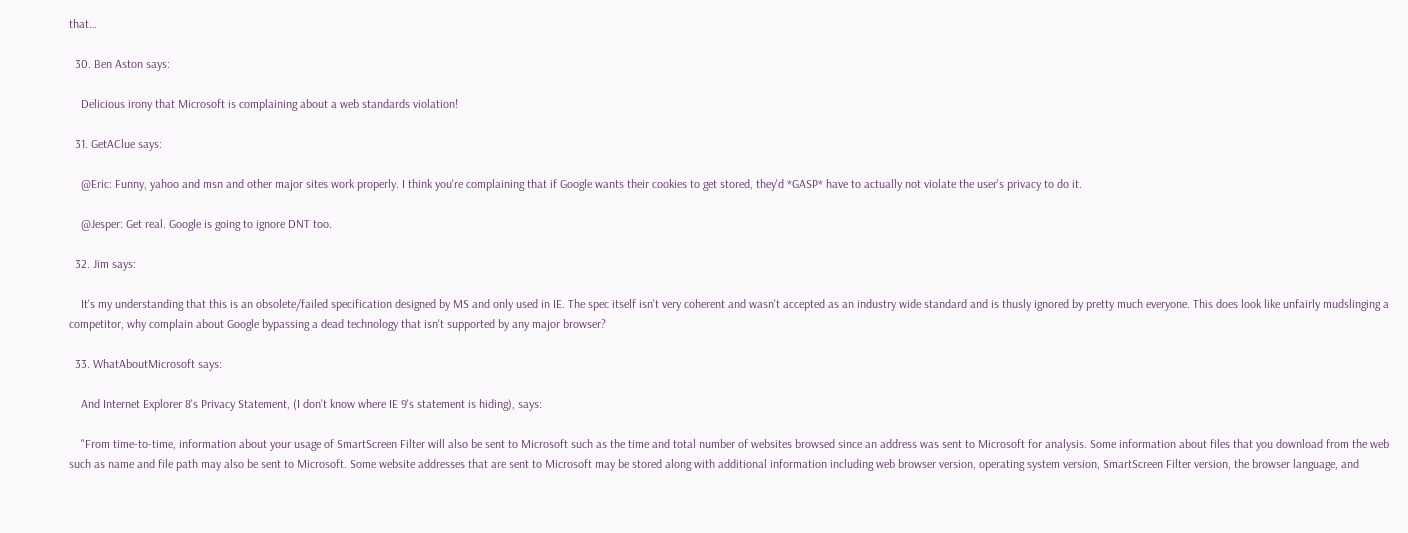that…

  30. Ben Aston says:

    Delicious irony that Microsoft is complaining about a web standards violation!

  31. GetAClue says:

    @Eric: Funny, yahoo and msn and other major sites work properly. I think you're complaining that if Google wants their cookies to get stored, they'd *GASP* have to actually not violate the user's privacy to do it.

    @Jesper: Get real. Google is going to ignore DNT too.

  32. Jim says:

    It's my understanding that this is an obsolete/failed specification designed by MS and only used in IE. The spec itself isn't very coherent and wasn't accepted as an industry wide standard and is thusly ignored by pretty much everyone. This does look like unfairly mudslinging a competitor, why complain about Google bypassing a dead technology that isn't supported by any major browser?

  33. WhatAboutMicrosoft says:

    And Internet Explorer 8's Privacy Statement, (I don't know where IE 9's statement is hiding), says:

    "From time-to-time, information about your usage of SmartScreen Filter will also be sent to Microsoft such as the time and total number of websites browsed since an address was sent to Microsoft for analysis. Some information about files that you download from the web such as name and file path may also be sent to Microsoft. Some website addresses that are sent to Microsoft may be stored along with additional information including web browser version, operating system version, SmartScreen Filter version, the browser language, and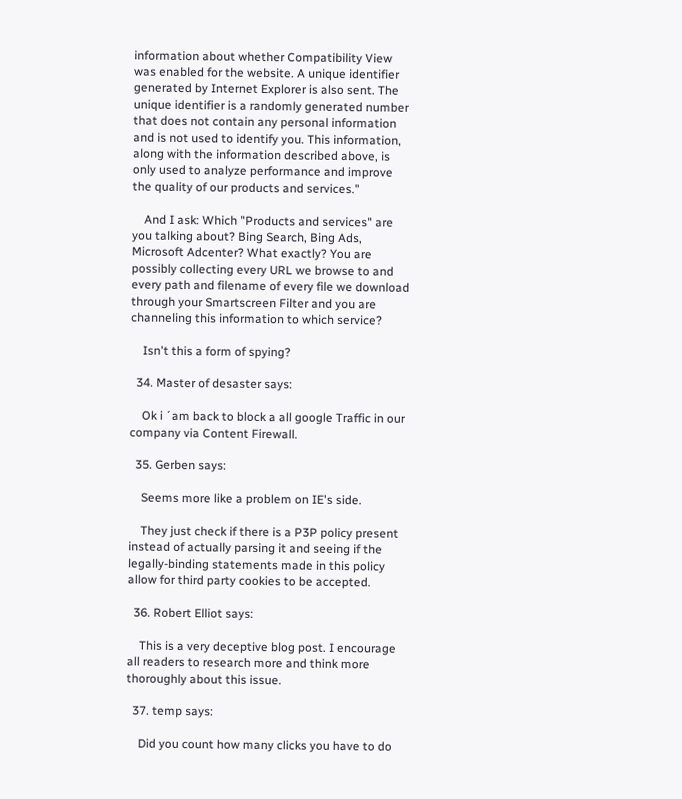information about whether Compatibility View was enabled for the website. A unique identifier generated by Internet Explorer is also sent. The unique identifier is a randomly generated number that does not contain any personal information and is not used to identify you. This information, along with the information described above, is only used to analyze performance and improve the quality of our products and services."

    And I ask: Which "Products and services" are you talking about? Bing Search, Bing Ads, Microsoft Adcenter? What exactly? You are possibly collecting every URL we browse to and every path and filename of every file we download through your Smartscreen Filter and you are channeling this information to which service?

    Isn't this a form of spying?

  34. Master of desaster says:

    Ok i ´am back to block a all google Traffic in our company via Content Firewall.

  35. Gerben says:

    Seems more like a problem on IE's side.

    They just check if there is a P3P policy present instead of actually parsing it and seeing if the legally-binding statements made in this policy allow for third party cookies to be accepted.

  36. Robert Elliot says:

    This is a very deceptive blog post. I encourage all readers to research more and think more thoroughly about this issue.

  37. temp says:

    Did you count how many clicks you have to do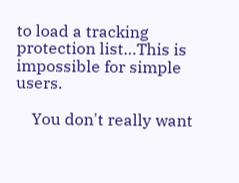to load a tracking protection list…This is impossible for simple users.

    You don't really want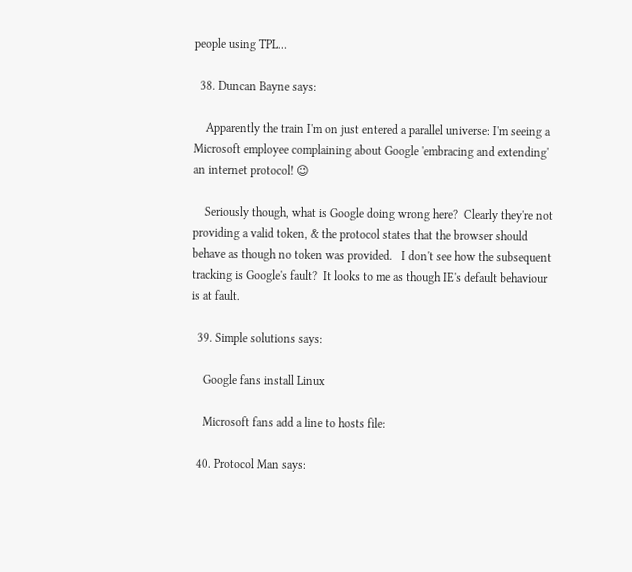people using TPL…

  38. Duncan Bayne says:

    Apparently the train I'm on just entered a parallel universe: I'm seeing a Microsoft employee complaining about Google 'embracing and extending' an internet protocol! 😉

    Seriously though, what is Google doing wrong here?  Clearly they're not providing a valid token, & the protocol states that the browser should behave as though no token was provided.   I don't see how the subsequent tracking is Google's fault?  It looks to me as though IE's default behaviour is at fault.

  39. Simple solutions says:

    Google fans install Linux

    Microsoft fans add a line to hosts file:

  40. Protocol Man says: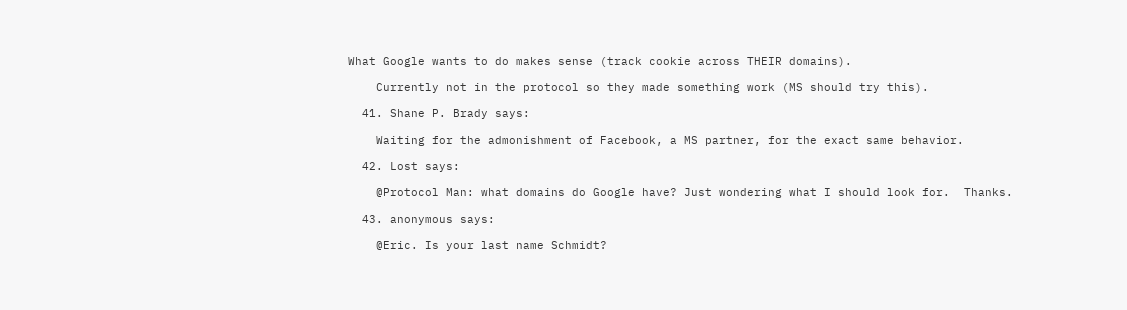What Google wants to do makes sense (track cookie across THEIR domains).

    Currently not in the protocol so they made something work (MS should try this).

  41. Shane P. Brady says:

    Waiting for the admonishment of Facebook, a MS partner, for the exact same behavior.

  42. Lost says:

    @Protocol Man: what domains do Google have? Just wondering what I should look for.  Thanks.

  43. anonymous says:

    @Eric. Is your last name Schmidt?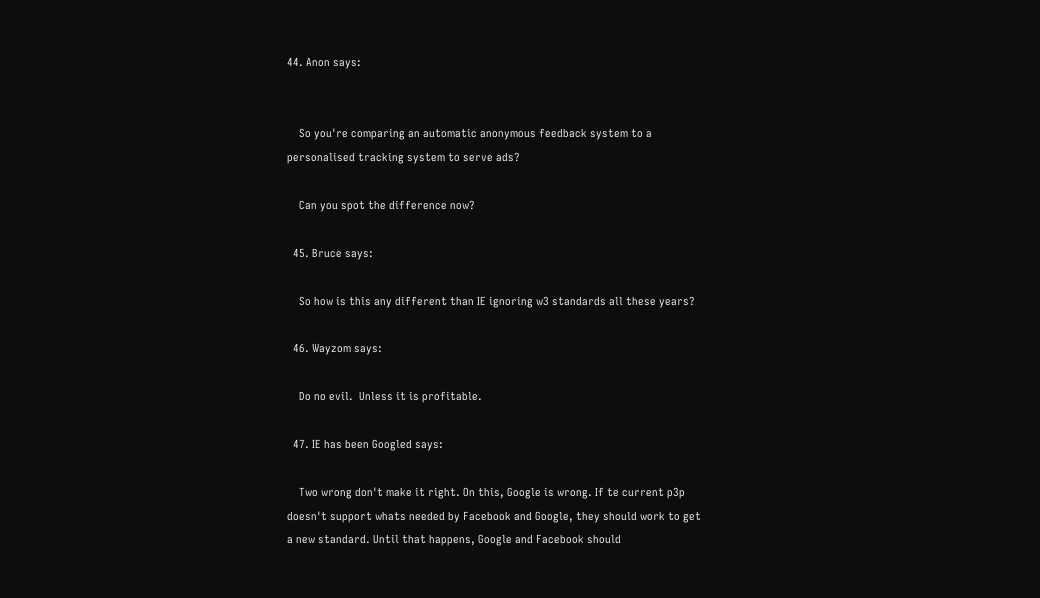44. Anon says:


    So you're comparing an automatic anonymous feedback system to a personalised tracking system to serve ads?

    Can you spot the difference now?

  45. Bruce says:

    So how is this any different than IE ignoring w3 standards all these years?

  46. Wayzom says:

    Do no evil.  Unless it is profitable.

  47. IE has been Googled says:

    Two wrong don't make it right. On this, Google is wrong. If te current p3p doesn't support whats needed by Facebook and Google, they should work to get a new standard. Until that happens, Google and Facebook should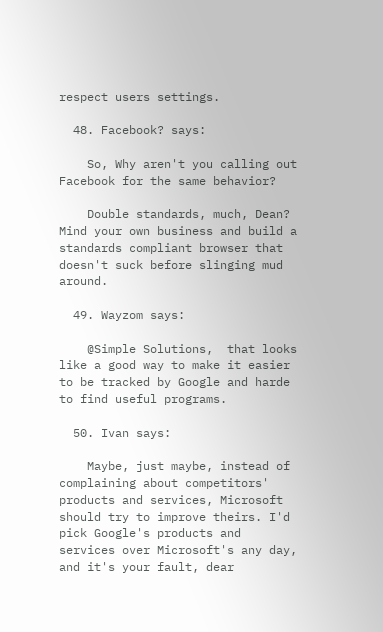respect users settings.

  48. Facebook? says:

    So, Why aren't you calling out Facebook for the same behavior?

    Double standards, much, Dean? Mind your own business and build a standards compliant browser that doesn't suck before slinging mud around.

  49. Wayzom says:

    @Simple Solutions,  that looks like a good way to make it easier to be tracked by Google and harde to find useful programs.

  50. Ivan says:

    Maybe, just maybe, instead of complaining about competitors' products and services, Microsoft should try to improve theirs. I'd pick Google's products and services over Microsoft's any day, and it's your fault, dear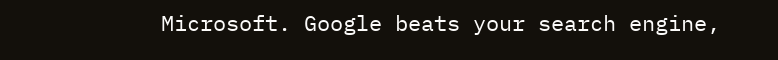Microsoft. Google beats your search engine,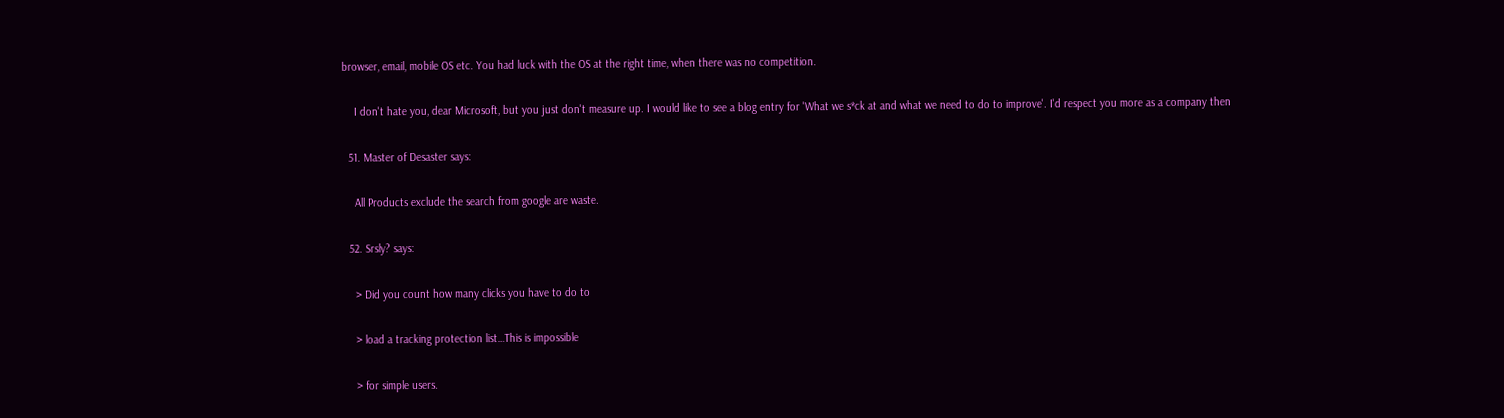browser, email, mobile OS etc. You had luck with the OS at the right time, when there was no competition.

    I don't hate you, dear Microsoft, but you just don't measure up. I would like to see a blog entry for 'What we s*ck at and what we need to do to improve'. I'd respect you more as a company then

  51. Master of Desaster says:

    All Products exclude the search from google are waste.

  52. Srsly? says:

    > Did you count how many clicks you have to do to

    > load a tracking protection list…This is impossible

    > for simple users.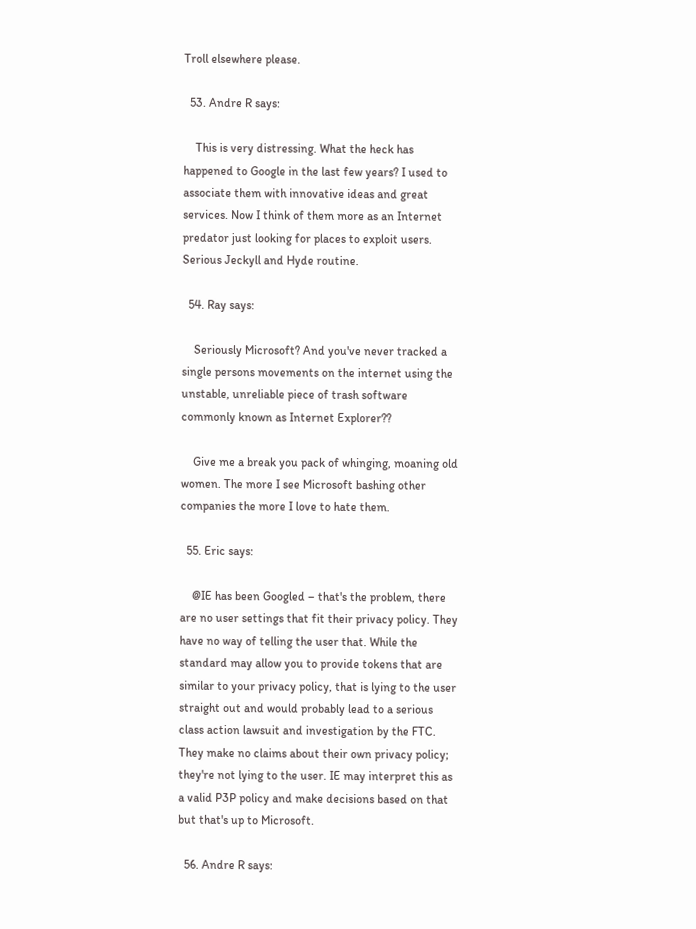Troll elsewhere please.

  53. Andre R says:

    This is very distressing. What the heck has happened to Google in the last few years? I used to associate them with innovative ideas and great services. Now I think of them more as an Internet predator just looking for places to exploit users. Serious Jeckyll and Hyde routine.

  54. Ray says:

    Seriously Microsoft? And you've never tracked a single persons movements on the internet using the unstable, unreliable piece of trash software commonly known as Internet Explorer??

    Give me a break you pack of whinging, moaning old women. The more I see Microsoft bashing other companies the more I love to hate them.

  55. Eric says:

    @IE has been Googled – that's the problem, there are no user settings that fit their privacy policy. They have no way of telling the user that. While the standard may allow you to provide tokens that are similar to your privacy policy, that is lying to the user straight out and would probably lead to a serious class action lawsuit and investigation by the FTC. They make no claims about their own privacy policy; they're not lying to the user. IE may interpret this as a valid P3P policy and make decisions based on that but that's up to Microsoft.

  56. Andre R says: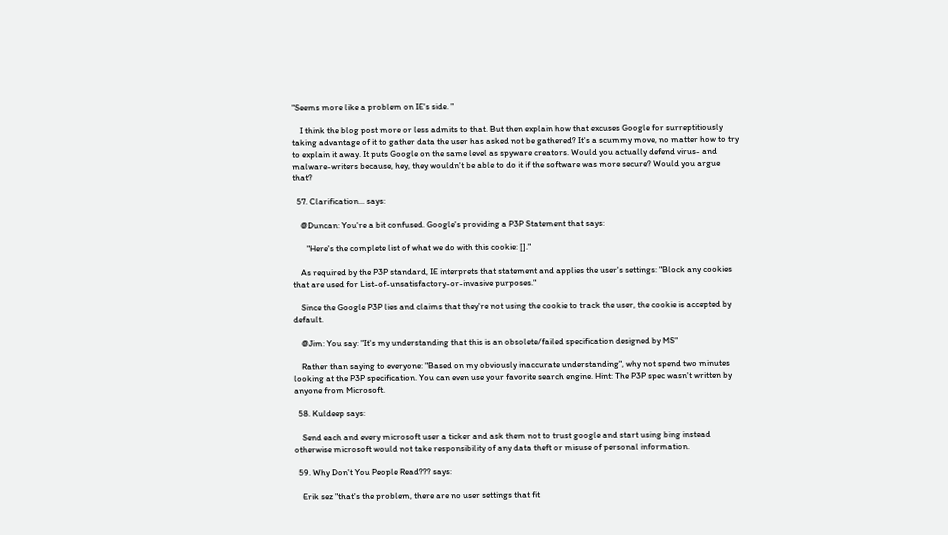"Seems more like a problem on IE's side. "

    I think the blog post more or less admits to that. But then explain how that excuses Google for surreptitiously taking advantage of it to gather data the user has asked not be gathered? It's a scummy move, no matter how to try to explain it away. It puts Google on the same level as spyware creators. Would you actually defend virus- and malware-writers because, hey, they wouldn't be able to do it if the software was more secure? Would you argue that?

  57. Clarification... says:

    @Duncan: You're a bit confused. Google's providing a P3P Statement that says:

       "Here's the complete list of what we do with this cookie: []."

    As required by the P3P standard, IE interprets that statement and applies the user's settings: "Block any cookies that are used for List-of-unsatisfactory-or-invasive purposes."

    Since the Google P3P lies and claims that they're not using the cookie to track the user, the cookie is accepted by default.

    @Jim: You say: "It's my understanding that this is an obsolete/failed specification designed by MS"

    Rather than saying to everyone: "Based on my obviously inaccurate understanding", why not spend two minutes looking at the P3P specification. You can even use your favorite search engine. Hint: The P3P spec wasn't written by anyone from Microsoft.

  58. Kuldeep says:

    Send each and every microsoft user a ticker and ask them not to trust google and start using bing instead otherwise microsoft would not take responsibility of any data theft or misuse of personal information.

  59. Why Don't You People Read??? says:

    Erik sez "that's the problem, there are no user settings that fit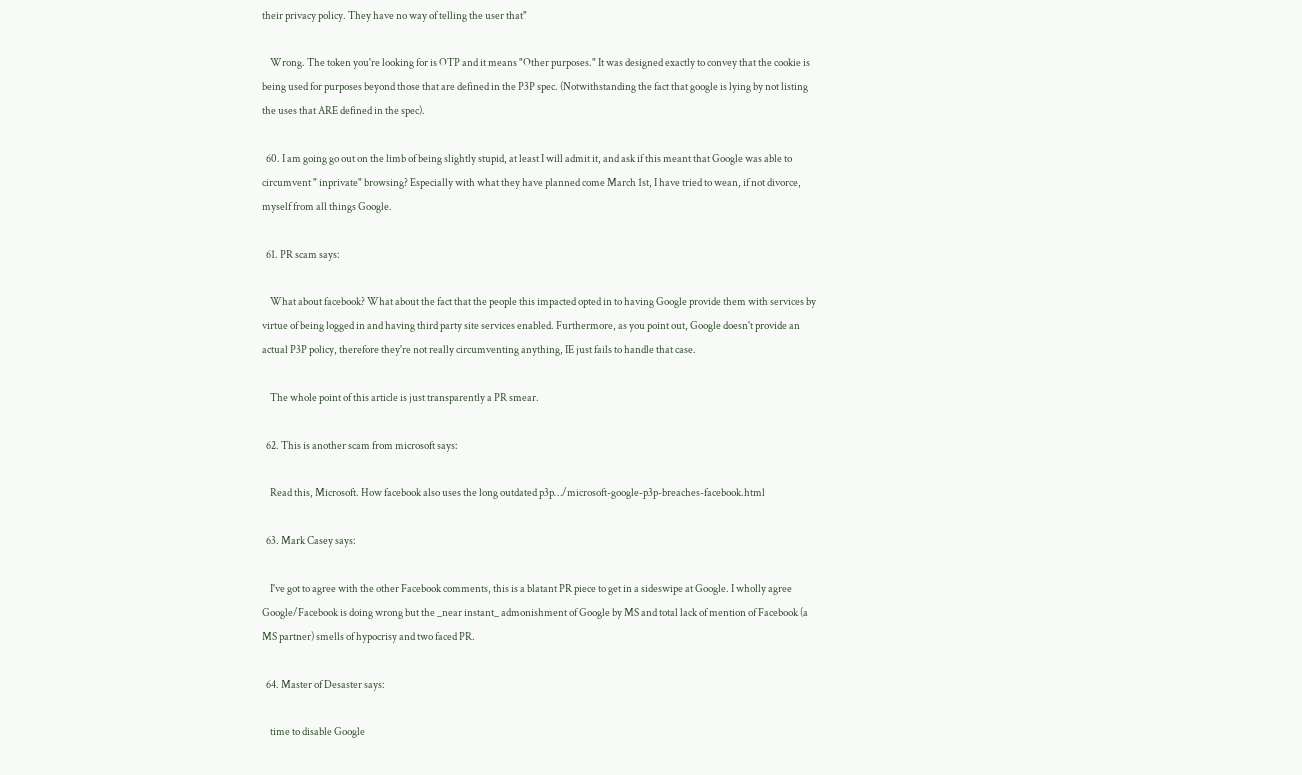their privacy policy. They have no way of telling the user that"

    Wrong. The token you're looking for is OTP and it means "Other purposes." It was designed exactly to convey that the cookie is being used for purposes beyond those that are defined in the P3P spec. (Notwithstanding the fact that google is lying by not listing the uses that ARE defined in the spec).

  60. I am going go out on the limb of being slightly stupid, at least I will admit it, and ask if this meant that Google was able to circumvent " inprivate" browsing? Especially with what they have planned come March 1st, I have tried to wean, if not divorce, myself from all things Google.

  61. PR scam says:

    What about facebook? What about the fact that the people this impacted opted in to having Google provide them with services by virtue of being logged in and having third party site services enabled. Furthermore, as you point out, Google doesn't provide an actual P3P policy, therefore they're not really circumventing anything, IE just fails to handle that case.

    The whole point of this article is just transparently a PR smear.

  62. This is another scam from microsoft says:

    Read this, Microsoft. How facebook also uses the long outdated p3p…/microsoft-google-p3p-breaches-facebook.html

  63. Mark Casey says:

    I've got to agree with the other Facebook comments, this is a blatant PR piece to get in a sideswipe at Google. I wholly agree Google/Facebook is doing wrong but the _near instant_ admonishment of Google by MS and total lack of mention of Facebook (a MS partner) smells of hypocrisy and two faced PR.

  64. Master of Desaster says:

    time to disable Google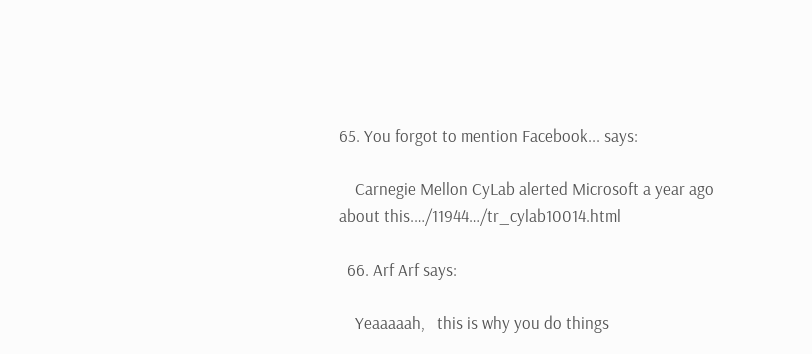65. You forgot to mention Facebook... says:

    Carnegie Mellon CyLab alerted Microsoft a year ago about this.…/11944…/tr_cylab10014.html

  66. Arf Arf says:

    Yeaaaaah,   this is why you do things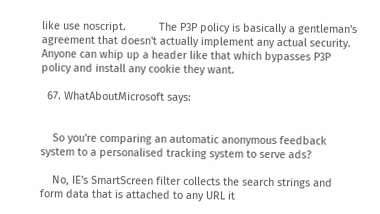like use noscript.           The P3P policy is basically a gentleman's agreement that doesn't actually implement any actual security.      Anyone can whip up a header like that which bypasses P3P policy and install any cookie they want.

  67. WhatAboutMicrosoft says:


    So you're comparing an automatic anonymous feedback system to a personalised tracking system to serve ads?

    No, IE's SmartScreen filter collects the search strings and form data that is attached to any URL it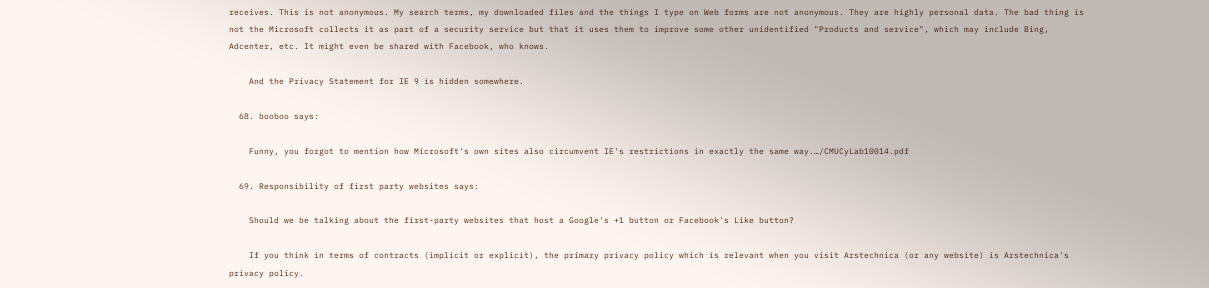receives. This is not anonymous. My search terms, my downloaded files and the things I type on Web forms are not anonymous. They are highly personal data. The bad thing is not the Microsoft collects it as part of a security service but that it uses them to improve some other unidentified "Products and service", which may include Bing, Adcenter, etc. It might even be shared with Facebook, who knows.

    And the Privacy Statement for IE 9 is hidden somewhere.

  68. booboo says:

    Funny, you forgot to mention how Microsoft's own sites also circumvent IE's restrictions in exactly the same way.…/CMUCyLab10014.pdf

  69. Responsibility of first party websites says:

    Should we be talking about the first-party websites that host a Google's +1 button or Facebook's Like button?

    If you think in terms of contracts (implicit or explicit), the primary privacy policy which is relevant when you visit Arstechnica (or any website) is Arstechnica's privacy policy.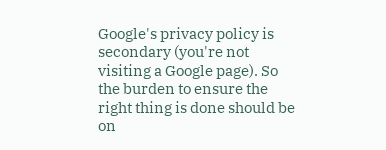Google's privacy policy is secondary (you're not visiting a Google page). So the burden to ensure the right thing is done should be on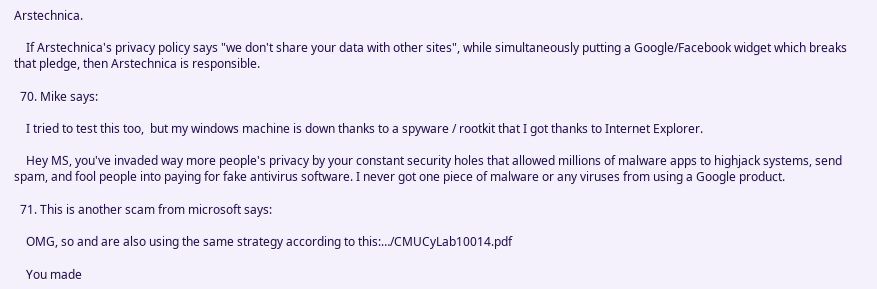Arstechnica.

    If Arstechnica's privacy policy says "we don't share your data with other sites", while simultaneously putting a Google/Facebook widget which breaks that pledge, then Arstechnica is responsible.

  70. Mike says:

    I tried to test this too,  but my windows machine is down thanks to a spyware / rootkit that I got thanks to Internet Explorer.

    Hey MS, you've invaded way more people's privacy by your constant security holes that allowed millions of malware apps to highjack systems, send spam, and fool people into paying for fake antivirus software. I never got one piece of malware or any viruses from using a Google product.

  71. This is another scam from microsoft says:

    OMG, so and are also using the same strategy according to this:…/CMUCyLab10014.pdf

    You made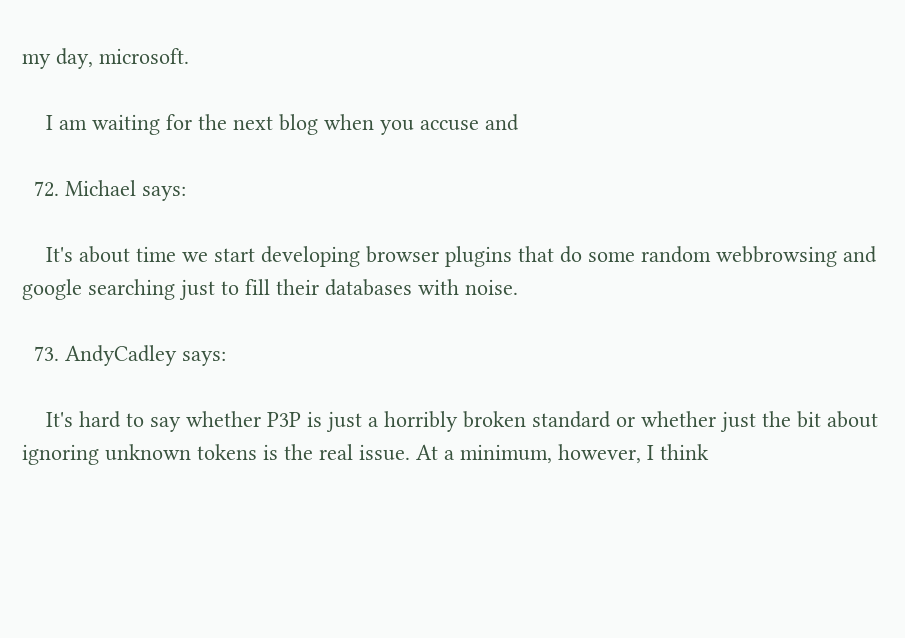my day, microsoft.

    I am waiting for the next blog when you accuse and

  72. Michael says:

    It's about time we start developing browser plugins that do some random webbrowsing and google searching just to fill their databases with noise.

  73. AndyCadley says:

    It's hard to say whether P3P is just a horribly broken standard or whether just the bit about ignoring unknown tokens is the real issue. At a minimum, however, I think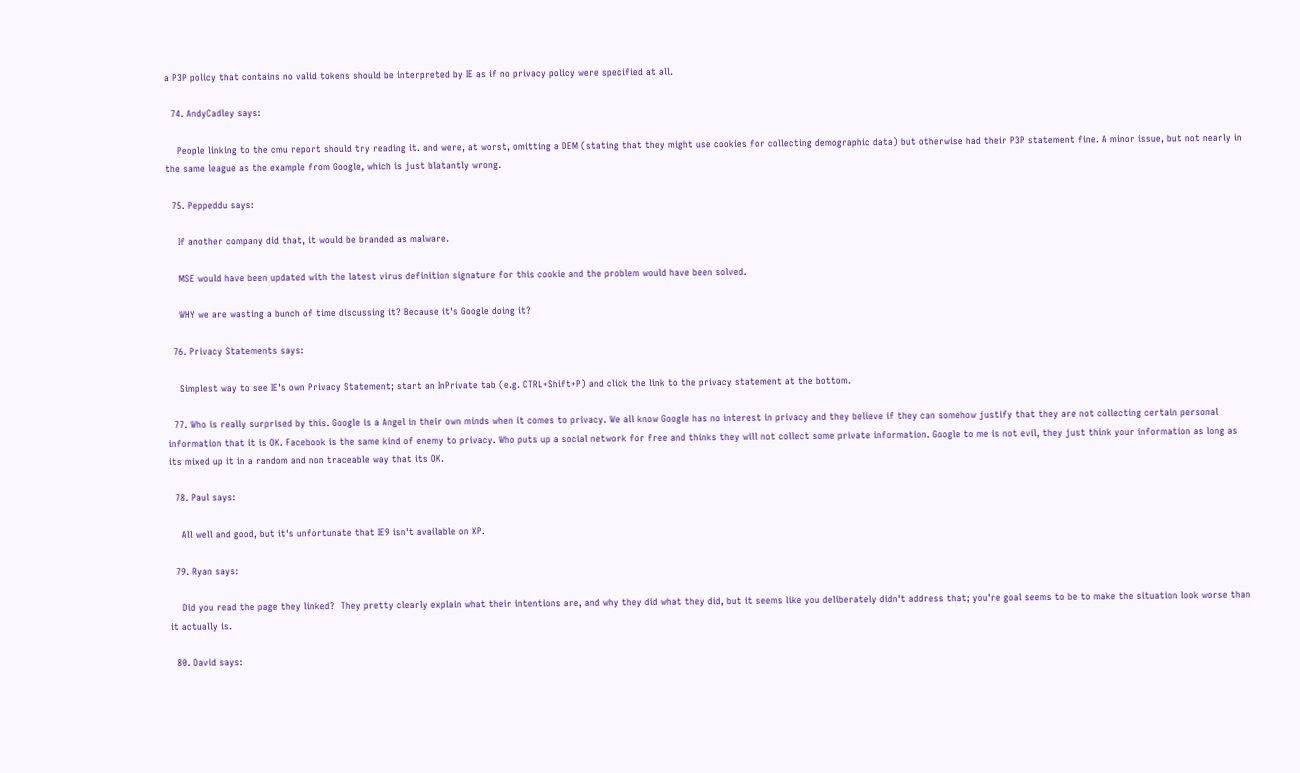a P3P policy that contains no valid tokens should be interpreted by IE as if no privacy policy were specified at all.

  74. AndyCadley says:

    People linking to the cmu report should try reading it. and were, at worst, omitting a DEM (stating that they might use cookies for collecting demographic data) but otherwise had their P3P statement fine. A minor issue, but not nearly in the same league as the example from Google, which is just blatantly wrong.

  75. Peppeddu says:

    If another company did that, it would be branded as malware.

    MSE would have been updated with the latest virus definition signature for this cookie and the problem would have been solved.

    WHY we are wasting a bunch of time discussing it? Because it's Google doing it?

  76. Privacy Statements says:

    Simplest way to see IE's own Privacy Statement; start an InPrivate tab (e.g. CTRL+Shift+P) and click the link to the privacy statement at the bottom.

  77. Who is really surprised by this. Google is a Angel in their own minds when it comes to privacy. We all know Google has no interest in privacy and they believe if they can somehow justify that they are not collecting certain personal information that it is OK. Facebook is the same kind of enemy to privacy. Who puts up a social network for free and thinks they will not collect some private information. Google to me is not evil, they just think your information as long as its mixed up it in a random and non traceable way that its OK.

  78. Paul says:

    All well and good, but it's unfortunate that IE9 isn't available on XP.

  79. Ryan says:

    Did you read the page they linked?  They pretty clearly explain what their intentions are, and why they did what they did, but it seems like you deliberately didn't address that; you're goal seems to be to make the situation look worse than it actually is.

  80. David says: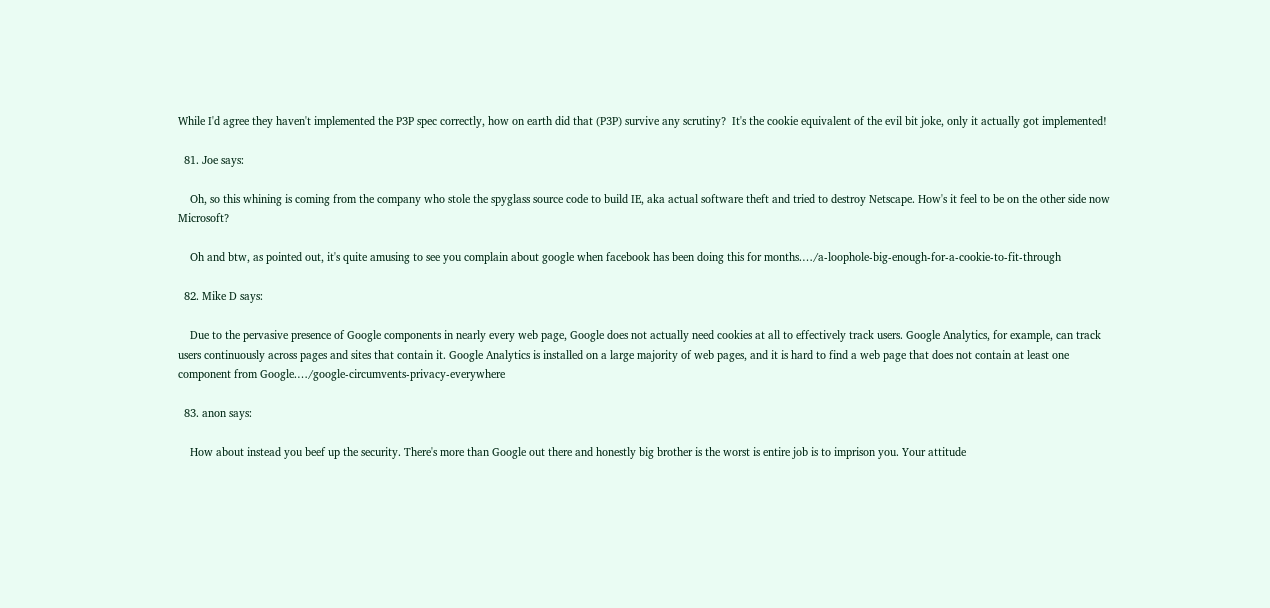While I'd agree they haven't implemented the P3P spec correctly, how on earth did that (P3P) survive any scrutiny?  It's the cookie equivalent of the evil bit joke, only it actually got implemented!

  81. Joe says:

    Oh, so this whining is coming from the company who stole the spyglass source code to build IE, aka actual software theft and tried to destroy Netscape. How's it feel to be on the other side now Microsoft?

    Oh and btw, as pointed out, it's quite amusing to see you complain about google when facebook has been doing this for months.…/a-loophole-big-enough-for-a-cookie-to-fit-through

  82. Mike D says:

    Due to the pervasive presence of Google components in nearly every web page, Google does not actually need cookies at all to effectively track users. Google Analytics, for example, can track users continuously across pages and sites that contain it. Google Analytics is installed on a large majority of web pages, and it is hard to find a web page that does not contain at least one component from Google.…/google-circumvents-privacy-everywhere

  83. anon says:

    How about instead you beef up the security. There's more than Google out there and honestly big brother is the worst is entire job is to imprison you. Your attitude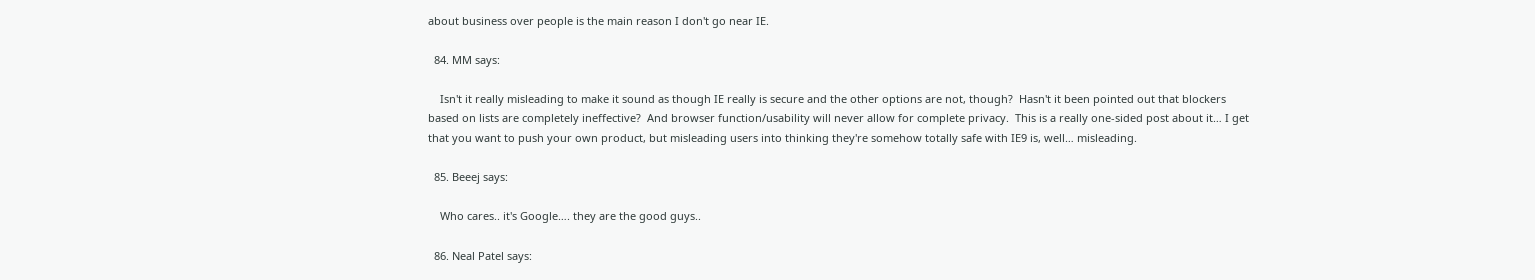about business over people is the main reason I don't go near IE.

  84. MM says:

    Isn't it really misleading to make it sound as though IE really is secure and the other options are not, though?  Hasn't it been pointed out that blockers based on lists are completely ineffective?  And browser function/usability will never allow for complete privacy.  This is a really one-sided post about it… I get that you want to push your own product, but misleading users into thinking they're somehow totally safe with IE9 is, well… misleading.

  85. Beeej says:

    Who cares.. it's Google…. they are the good guys..

  86. Neal Patel says: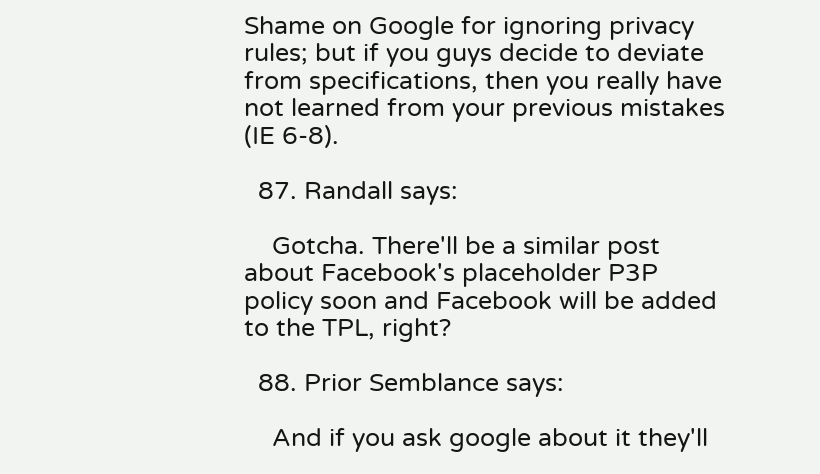Shame on Google for ignoring privacy rules; but if you guys decide to deviate from specifications, then you really have not learned from your previous mistakes (IE 6-8).

  87. Randall says:

    Gotcha. There'll be a similar post about Facebook's placeholder P3P policy soon and Facebook will be added to the TPL, right?

  88. Prior Semblance says:

    And if you ask google about it they'll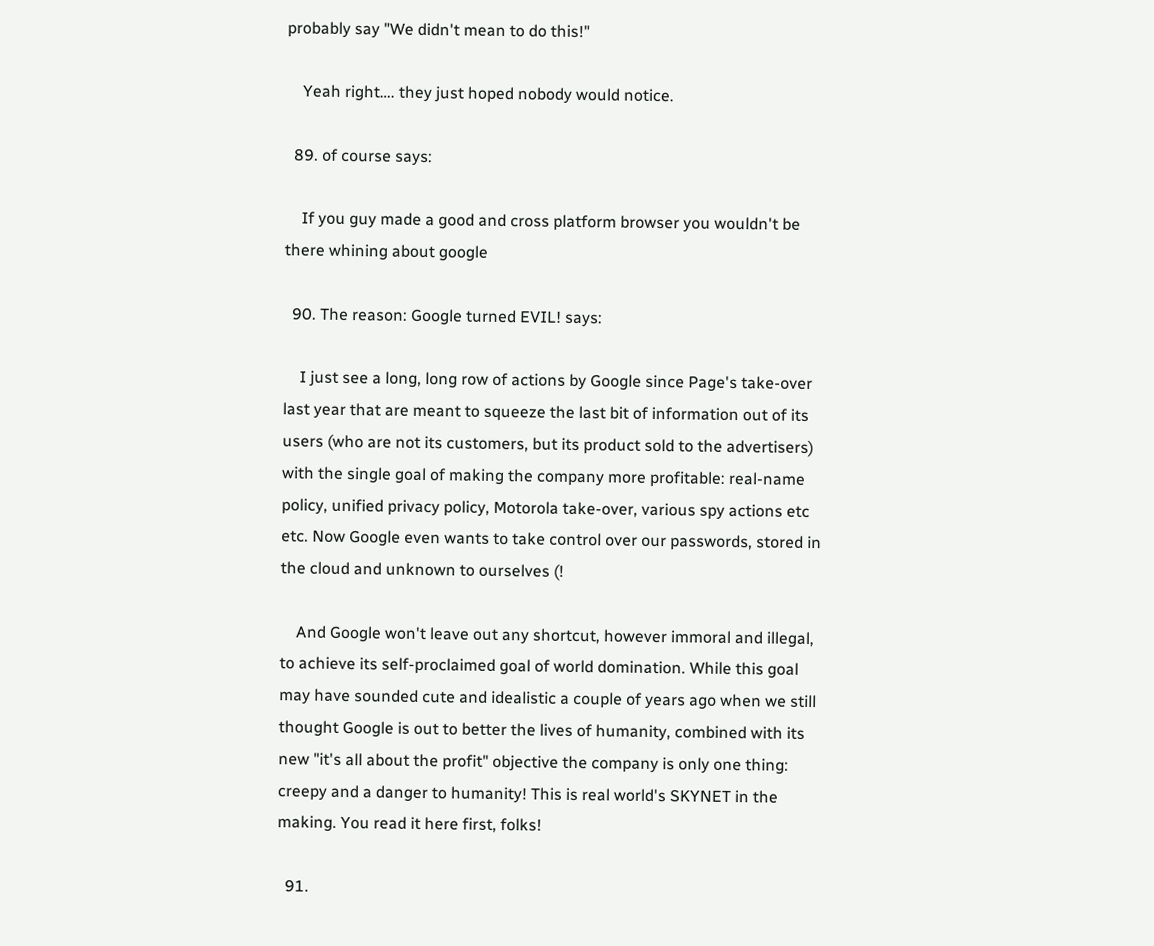probably say "We didn't mean to do this!"

    Yeah right…. they just hoped nobody would notice.

  89. of course says:

    If you guy made a good and cross platform browser you wouldn't be there whining about google

  90. The reason: Google turned EVIL! says:

    I just see a long, long row of actions by Google since Page's take-over last year that are meant to squeeze the last bit of information out of its users (who are not its customers, but its product sold to the advertisers) with the single goal of making the company more profitable: real-name policy, unified privacy policy, Motorola take-over, various spy actions etc etc. Now Google even wants to take control over our passwords, stored in the cloud and unknown to ourselves (!

    And Google won't leave out any shortcut, however immoral and illegal, to achieve its self-proclaimed goal of world domination. While this goal may have sounded cute and idealistic a couple of years ago when we still thought Google is out to better the lives of humanity, combined with its new "it's all about the profit" objective the company is only one thing: creepy and a danger to humanity! This is real world's SKYNET in the making. You read it here first, folks!

  91.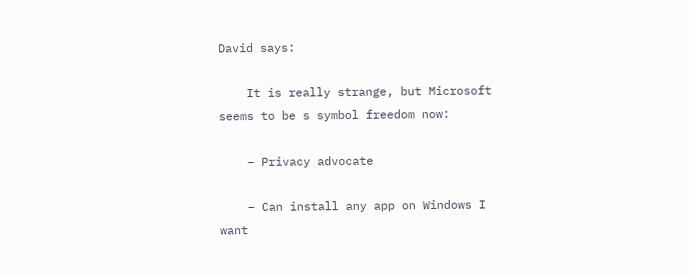David says:

    It is really strange, but Microsoft seems to be s symbol freedom now:

    – Privacy advocate

    – Can install any app on Windows I want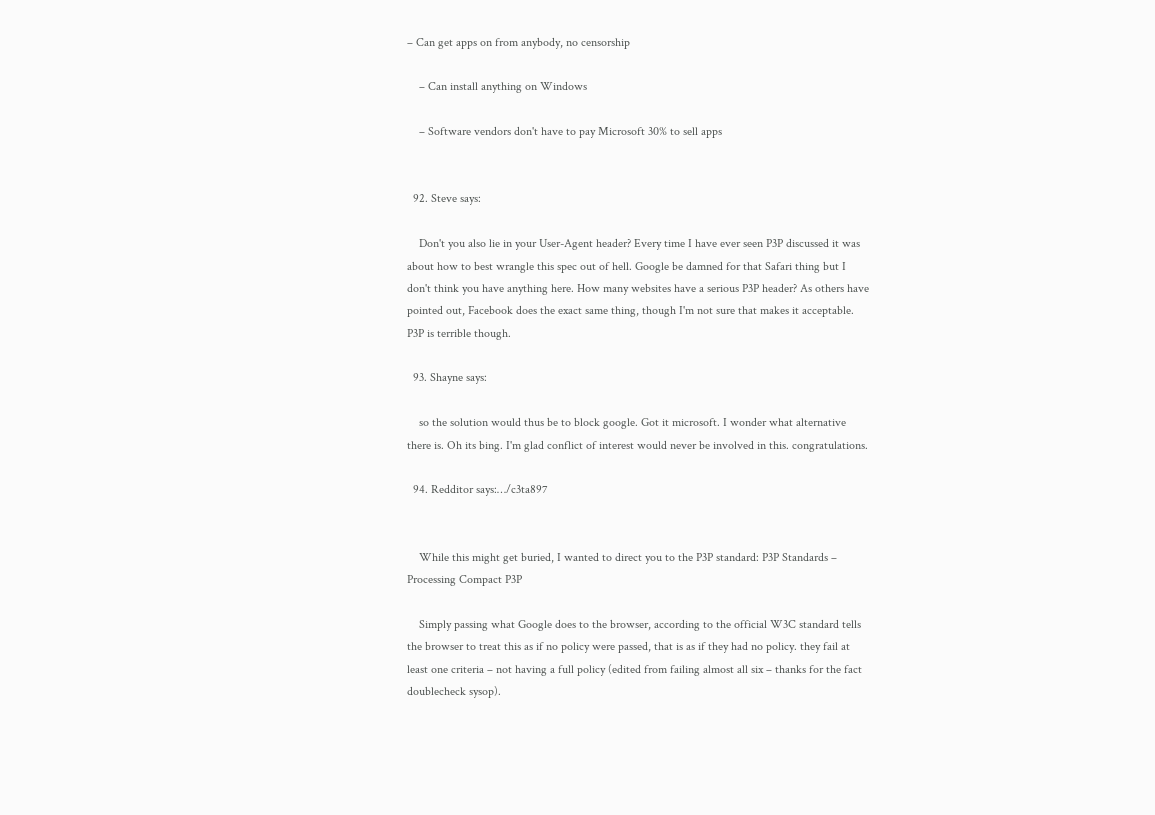– Can get apps on from anybody, no censorship

    – Can install anything on Windows

    – Software vendors don't have to pay Microsoft 30% to sell apps


  92. Steve says:

    Don't you also lie in your User-Agent header? Every time I have ever seen P3P discussed it was about how to best wrangle this spec out of hell. Google be damned for that Safari thing but I don't think you have anything here. How many websites have a serious P3P header? As others have pointed out, Facebook does the exact same thing, though I'm not sure that makes it acceptable. P3P is terrible though.

  93. Shayne says:

    so the solution would thus be to block google. Got it microsoft. I wonder what alternative there is. Oh its bing. I'm glad conflict of interest would never be involved in this. congratulations.

  94. Redditor says:…/c3ta897


    While this might get buried, I wanted to direct you to the P3P standard: P3P Standards – Processing Compact P3P

    Simply passing what Google does to the browser, according to the official W3C standard tells the browser to treat this as if no policy were passed, that is as if they had no policy. they fail at least one criteria – not having a full policy (edited from failing almost all six – thanks for the fact doublecheck sysop).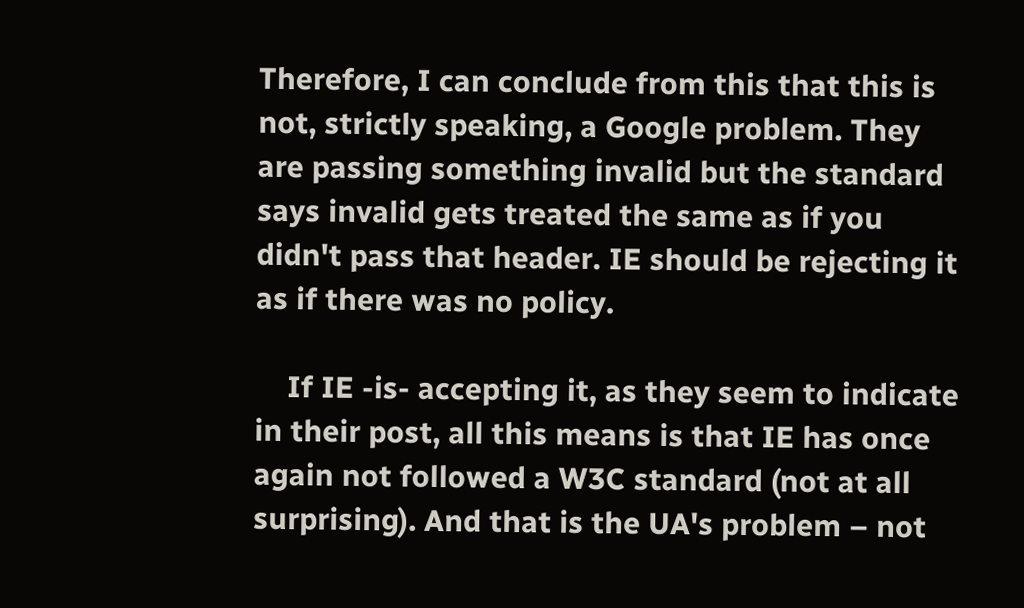Therefore, I can conclude from this that this is not, strictly speaking, a Google problem. They are passing something invalid but the standard says invalid gets treated the same as if you didn't pass that header. IE should be rejecting it as if there was no policy.

    If IE -is- accepting it, as they seem to indicate in their post, all this means is that IE has once again not followed a W3C standard (not at all surprising). And that is the UA's problem – not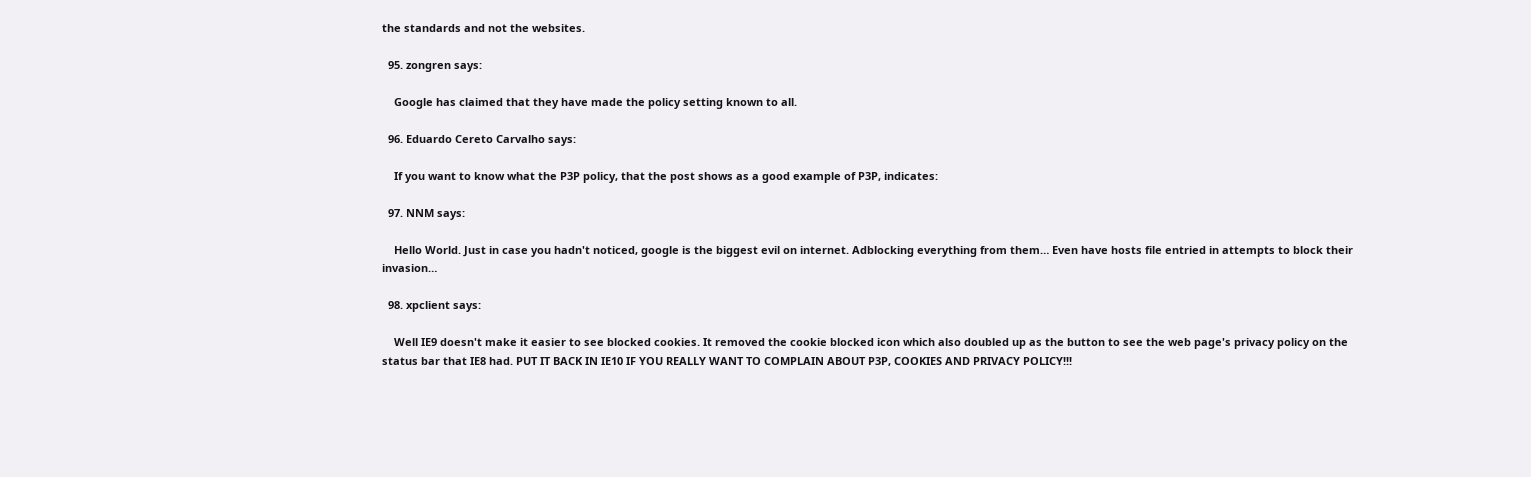the standards and not the websites.

  95. zongren says:

    Google has claimed that they have made the policy setting known to all.

  96. Eduardo Cereto Carvalho says:

    If you want to know what the P3P policy, that the post shows as a good example of P3P, indicates:

  97. NNM says:

    Hello World. Just in case you hadn't noticed, google is the biggest evil on internet. Adblocking everything from them… Even have hosts file entried in attempts to block their invasion…

  98. xpclient says:

    Well IE9 doesn't make it easier to see blocked cookies. It removed the cookie blocked icon which also doubled up as the button to see the web page's privacy policy on the status bar that IE8 had. PUT IT BACK IN IE10 IF YOU REALLY WANT TO COMPLAIN ABOUT P3P, COOKIES AND PRIVACY POLICY!!!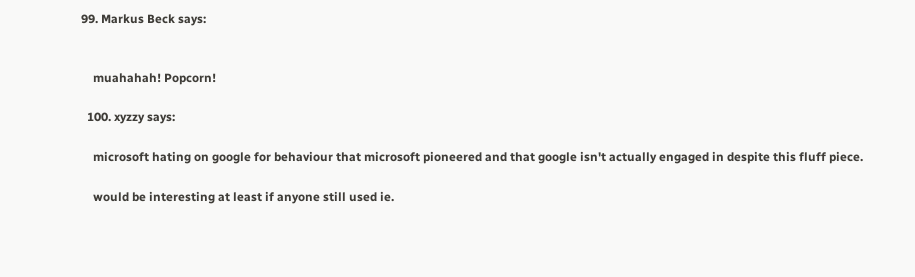99. Markus Beck says:


    muahahah! Popcorn!

  100. xyzzy says:

    microsoft hating on google for behaviour that microsoft pioneered and that google isn't actually engaged in despite this fluff piece.

    would be interesting at least if anyone still used ie.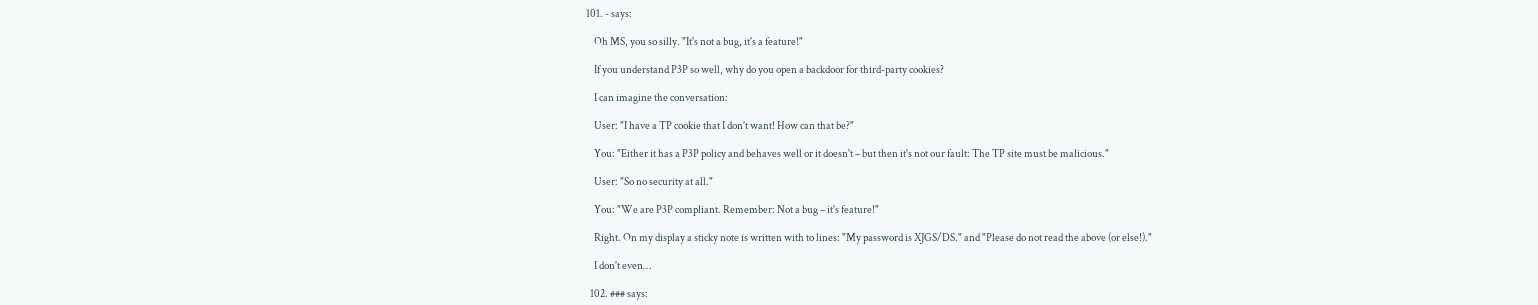101. - says:

    Oh MS, you so silly. "It's not a bug, it's a feature!"

    If you understand P3P so well, why do you open a backdoor for third-party cookies?

    I can imagine the conversation:

    User: "I have a TP cookie that I don't want! How can that be?"

    You: "Either it has a P3P policy and behaves well or it doesn't – but then it's not our fault: The TP site must be malicious."

    User: "So no security at all."

    You: "We are P3P compliant. Remember: Not a bug – it's feature!"

    Right. On my display a sticky note is written with to lines: "My password is XJGS/DS." and "Please do not read the above (or else!)."

    I don't even…

  102. ### says: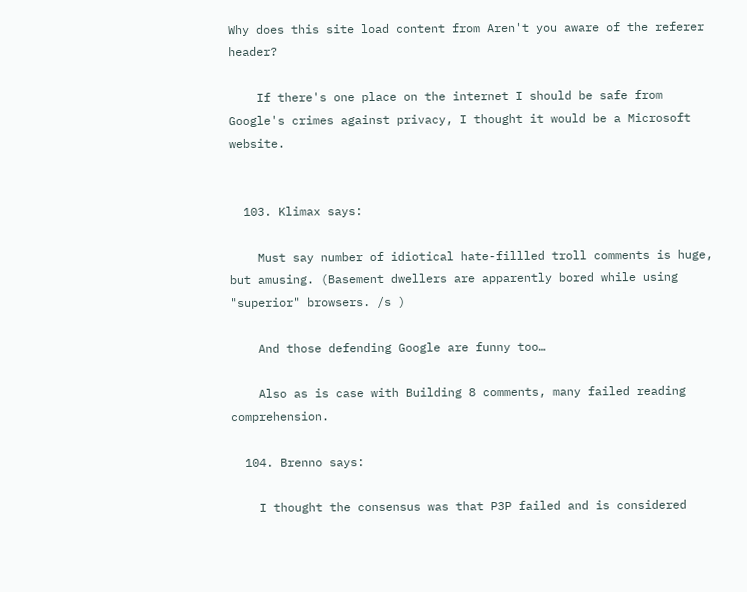Why does this site load content from Aren't you aware of the referer header?

    If there's one place on the internet I should be safe from Google's crimes against privacy, I thought it would be a Microsoft website.


  103. Klimax says:

    Must say number of idiotical hate-fillled troll comments is huge, but amusing. (Basement dwellers are apparently bored while using "superior" browsers. /s )

    And those defending Google are funny too…

    Also as is case with Building 8 comments, many failed reading comprehension.

  104. Brenno says:

    I thought the consensus was that P3P failed and is considered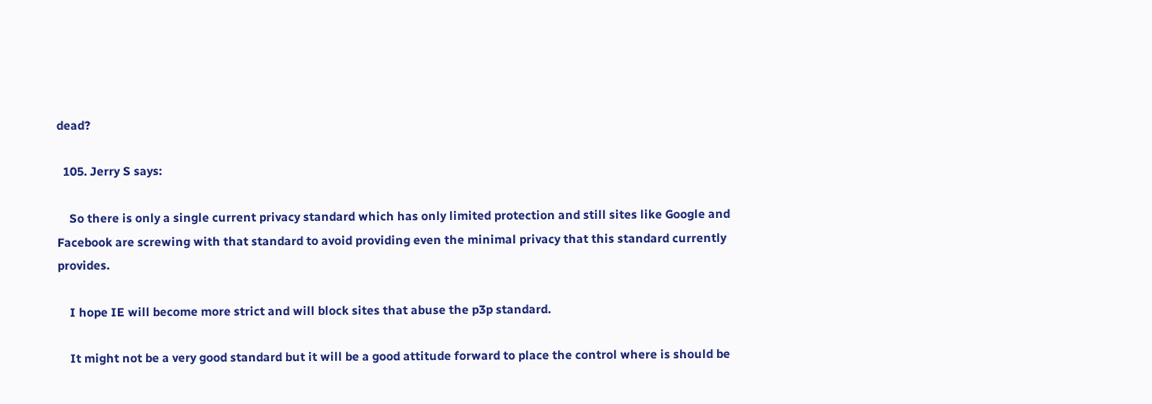dead?

  105. Jerry S says:

    So there is only a single current privacy standard which has only limited protection and still sites like Google and Facebook are screwing with that standard to avoid providing even the minimal privacy that this standard currently provides.

    I hope IE will become more strict and will block sites that abuse the p3p standard.

    It might not be a very good standard but it will be a good attitude forward to place the control where is should be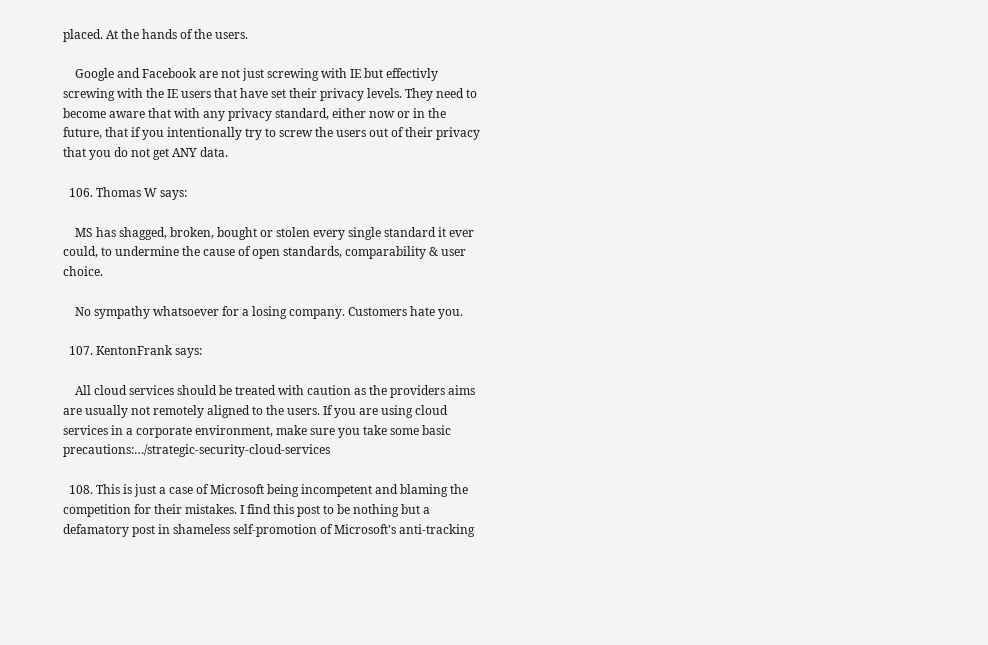placed. At the hands of the users.

    Google and Facebook are not just screwing with IE but effectivly screwing with the IE users that have set their privacy levels. They need to become aware that with any privacy standard, either now or in the future, that if you intentionally try to screw the users out of their privacy that you do not get ANY data.

  106. Thomas W says:

    MS has shagged, broken, bought or stolen every single standard it ever could, to undermine the cause of open standards, comparability & user choice.

    No sympathy whatsoever for a losing company. Customers hate you.

  107. KentonFrank says:

    All cloud services should be treated with caution as the providers aims are usually not remotely aligned to the users. If you are using cloud services in a corporate environment, make sure you take some basic precautions:…/strategic-security-cloud-services

  108. This is just a case of Microsoft being incompetent and blaming the competition for their mistakes. I find this post to be nothing but a defamatory post in shameless self-promotion of Microsoft's anti-tracking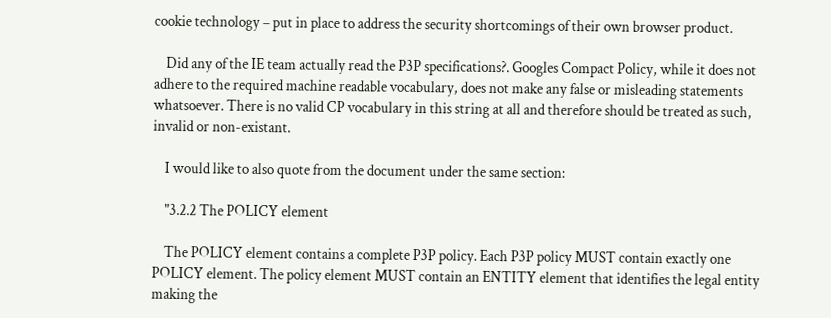cookie technology – put in place to address the security shortcomings of their own browser product.

    Did any of the IE team actually read the P3P specifications?. Googles Compact Policy, while it does not adhere to the required machine readable vocabulary, does not make any false or misleading statements whatsoever. There is no valid CP vocabulary in this string at all and therefore should be treated as such, invalid or non-existant.

    I would like to also quote from the document under the same section:

    "3.2.2 The POLICY element

    The POLICY element contains a complete P3P policy. Each P3P policy MUST contain exactly one POLICY element. The policy element MUST contain an ENTITY element that identifies the legal entity making the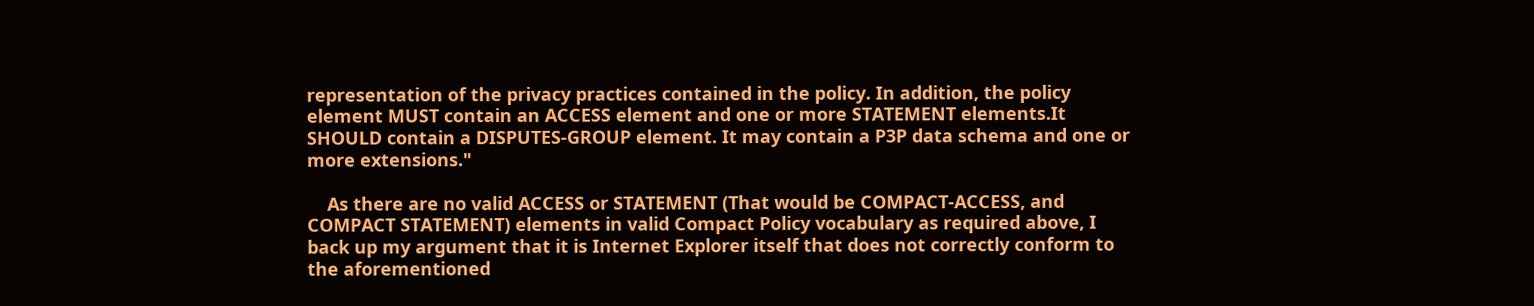representation of the privacy practices contained in the policy. In addition, the policy element MUST contain an ACCESS element and one or more STATEMENT elements.It SHOULD contain a DISPUTES-GROUP element. It may contain a P3P data schema and one or more extensions."

    As there are no valid ACCESS or STATEMENT (That would be COMPACT-ACCESS, and COMPACT STATEMENT) elements in valid Compact Policy vocabulary as required above, I back up my argument that it is Internet Explorer itself that does not correctly conform to the aforementioned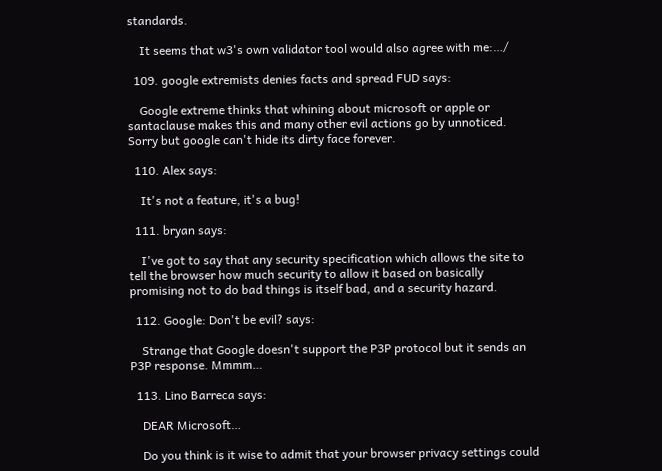standards.

    It seems that w3's own validator tool would also agree with me:…/

  109. google extremists denies facts and spread FUD says:

    Google extreme thinks that whining about microsoft or apple or santaclause makes this and many other evil actions go by unnoticed. Sorry but google can't hide its dirty face forever.

  110. Alex says:

    It's not a feature, it's a bug!

  111. bryan says:

    I've got to say that any security specification which allows the site to tell the browser how much security to allow it based on basically promising not to do bad things is itself bad, and a security hazard.

  112. Google: Don't be evil? says:

    Strange that Google doesn't support the P3P protocol but it sends an P3P response. Mmmm…

  113. Lino Barreca says:

    DEAR Microsoft…

    Do you think is it wise to admit that your browser privacy settings could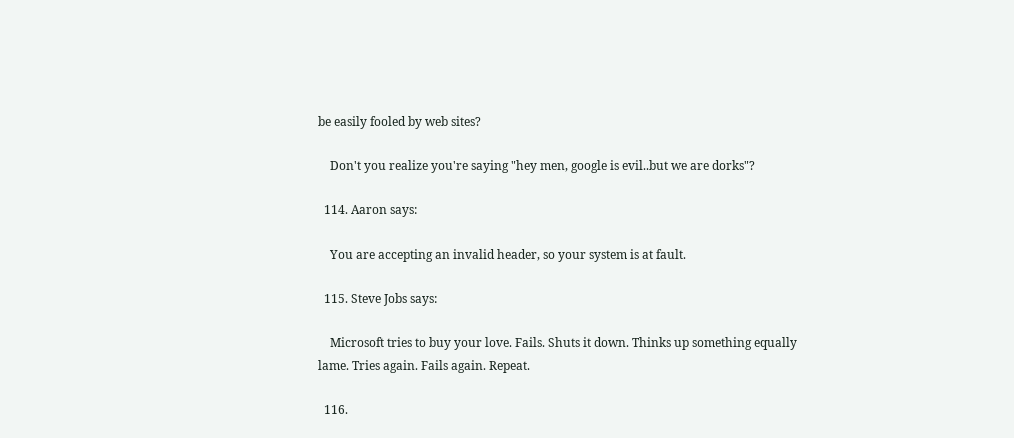be easily fooled by web sites?

    Don't you realize you're saying "hey men, google is evil..but we are dorks"?

  114. Aaron says:

    You are accepting an invalid header, so your system is at fault.

  115. Steve Jobs says:

    Microsoft tries to buy your love. Fails. Shuts it down. Thinks up something equally lame. Tries again. Fails again. Repeat.

  116.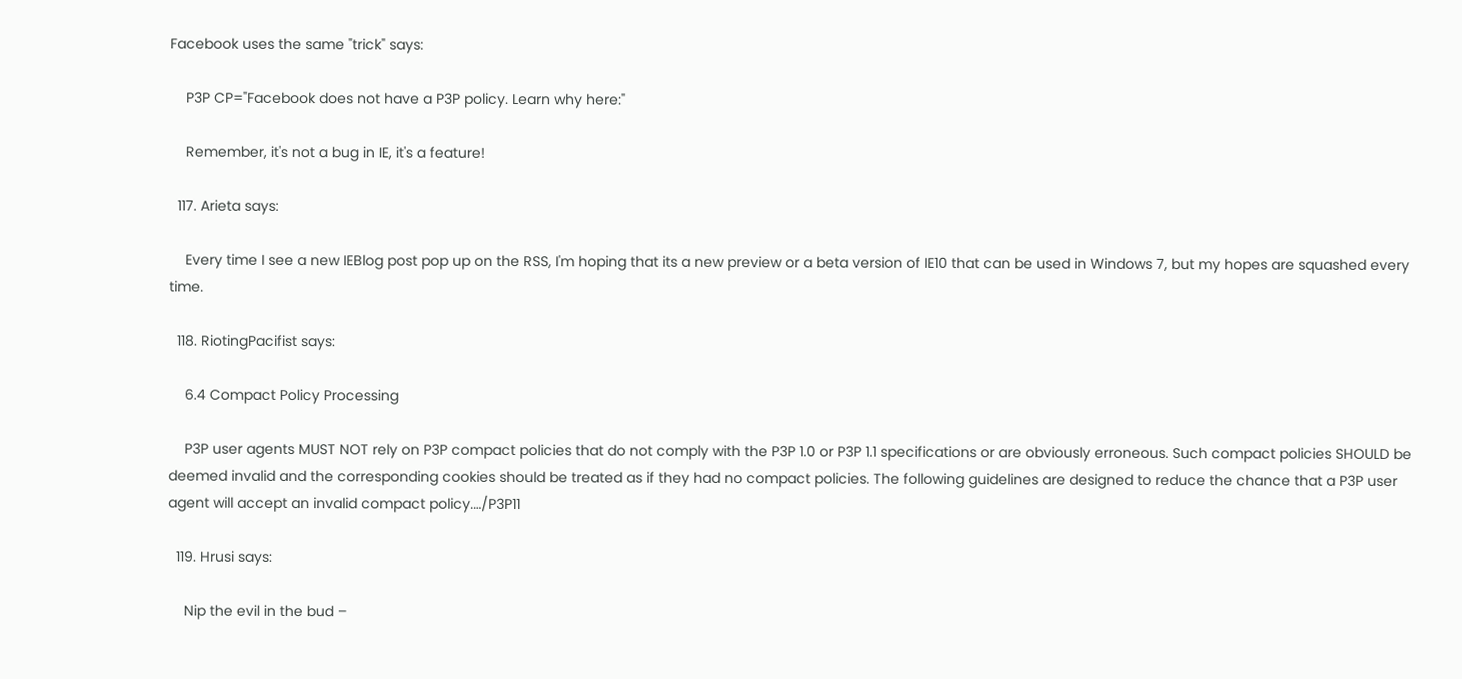Facebook uses the same "trick" says:

    P3P CP="Facebook does not have a P3P policy. Learn why here:"

    Remember, it's not a bug in IE, it's a feature!

  117. Arieta says:

    Every time I see a new IEBlog post pop up on the RSS, I'm hoping that its a new preview or a beta version of IE10 that can be used in Windows 7, but my hopes are squashed every time.

  118. RiotingPacifist says:

    6.4 Compact Policy Processing

    P3P user agents MUST NOT rely on P3P compact policies that do not comply with the P3P 1.0 or P3P 1.1 specifications or are obviously erroneous. Such compact policies SHOULD be deemed invalid and the corresponding cookies should be treated as if they had no compact policies. The following guidelines are designed to reduce the chance that a P3P user agent will accept an invalid compact policy.…/P3P11

  119. Hrusi says:

    Nip the evil in the bud –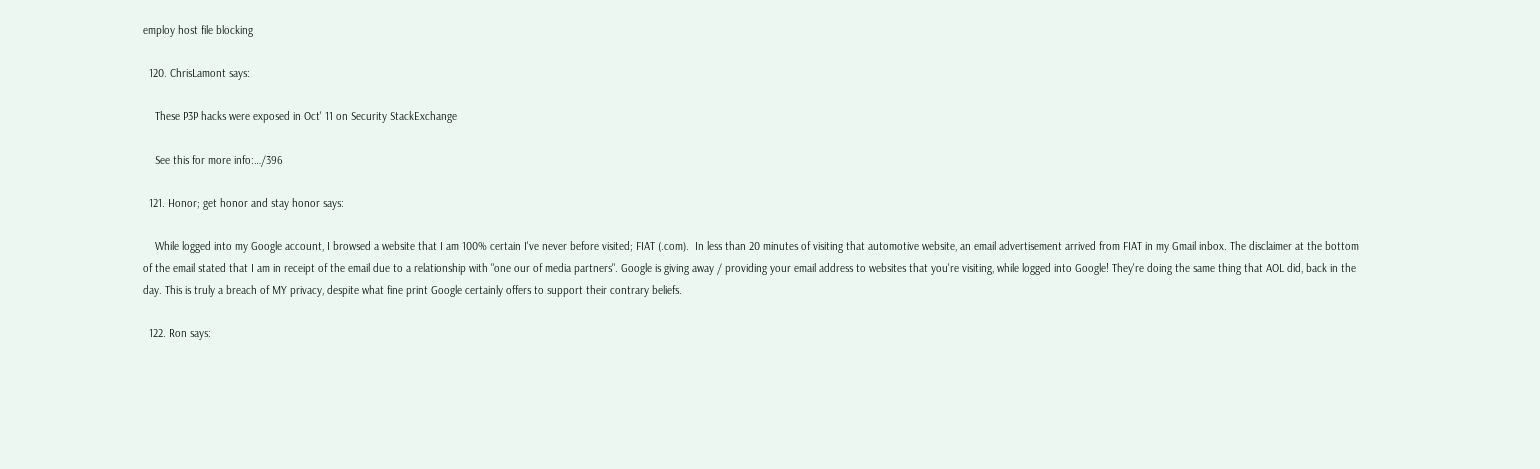employ host file blocking

  120. ChrisLamont says:

    These P3P hacks were exposed in Oct' 11 on Security StackExchange

    See this for more info:…/396

  121. Honor; get honor and stay honor says:

    While logged into my Google account, I browsed a website that I am 100% certain I've never before visited; FIAT (.com).  In less than 20 minutes of visiting that automotive website, an email advertisement arrived from FIAT in my Gmail inbox. The disclaimer at the bottom of the email stated that I am in receipt of the email due to a relationship with "one our of media partners". Google is giving away / providing your email address to websites that you're visiting, while logged into Google! They're doing the same thing that AOL did, back in the day. This is truly a breach of MY privacy, despite what fine print Google certainly offers to support their contrary beliefs.

  122. Ron says: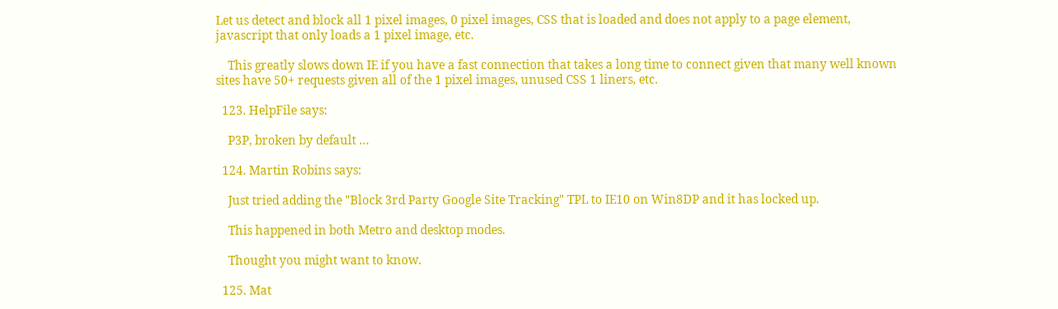Let us detect and block all 1 pixel images, 0 pixel images, CSS that is loaded and does not apply to a page element, javascript that only loads a 1 pixel image, etc.

    This greatly slows down IE if you have a fast connection that takes a long time to connect given that many well known sites have 50+ requests given all of the 1 pixel images, unused CSS 1 liners, etc.

  123. HelpFile says:

    P3P, broken by default …

  124. Martin Robins says:

    Just tried adding the "Block 3rd Party Google Site Tracking" TPL to IE10 on Win8DP and it has locked up.

    This happened in both Metro and desktop modes.

    Thought you might want to know.

  125. Mat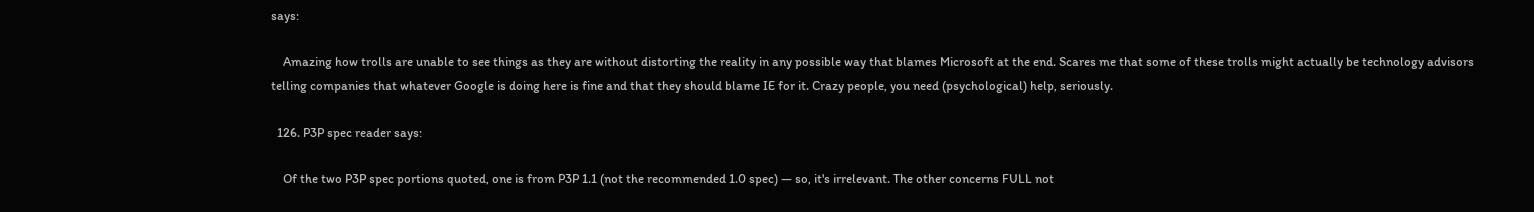says:

    Amazing how trolls are unable to see things as they are without distorting the reality in any possible way that blames Microsoft at the end. Scares me that some of these trolls might actually be technology advisors telling companies that whatever Google is doing here is fine and that they should blame IE for it. Crazy people, you need (psychological) help, seriously.

  126. P3P spec reader says:

    Of the two P3P spec portions quoted, one is from P3P 1.1 (not the recommended 1.0 spec) — so, it's irrelevant. The other concerns FULL not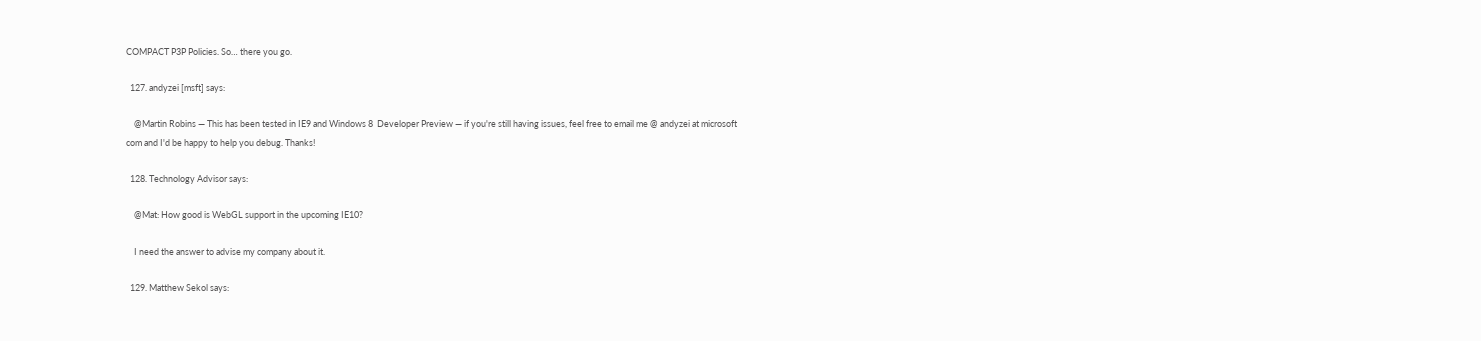COMPACT P3P Policies. So… there you go.

  127. andyzei [msft] says:

    @Martin Robins — This has been tested in IE9 and Windows 8  Developer Preview — if you're still having issues, feel free to email me @ andyzei at microsoft com and I'd be happy to help you debug. Thanks!

  128. Technology Advisor says:

    @Mat: How good is WebGL support in the upcoming IE10?

    I need the answer to advise my company about it.

  129. Matthew Sekol says: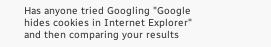Has anyone tried Googling "Google hides cookies in Internet Explorer" and then comparing your results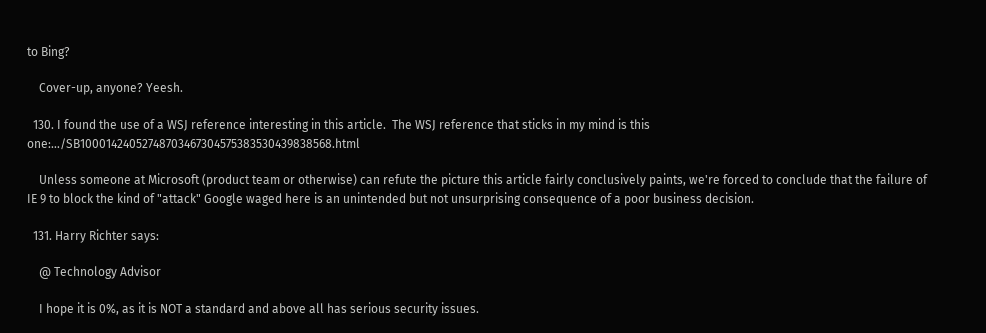to Bing?

    Cover-up, anyone? Yeesh.

  130. I found the use of a WSJ reference interesting in this article.  The WSJ reference that sticks in my mind is this one:…/SB10001424052748703467304575383530439838568.html

    Unless someone at Microsoft (product team or otherwise) can refute the picture this article fairly conclusively paints, we're forced to conclude that the failure of IE 9 to block the kind of "attack" Google waged here is an unintended but not unsurprising consequence of a poor business decision.

  131. Harry Richter says:

    @ Technology Advisor

    I hope it is 0%, as it is NOT a standard and above all has serious security issues.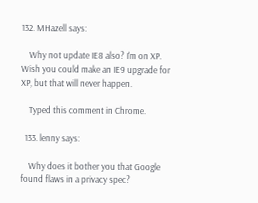132. MHazell says:

    Why not update IE8 also? I'm on XP. Wish you could make an IE9 upgrade for XP, but that will never happen.

    Typed this comment in Chrome.

  133. lenny says:

    Why does it bother you that Google found flaws in a privacy spec?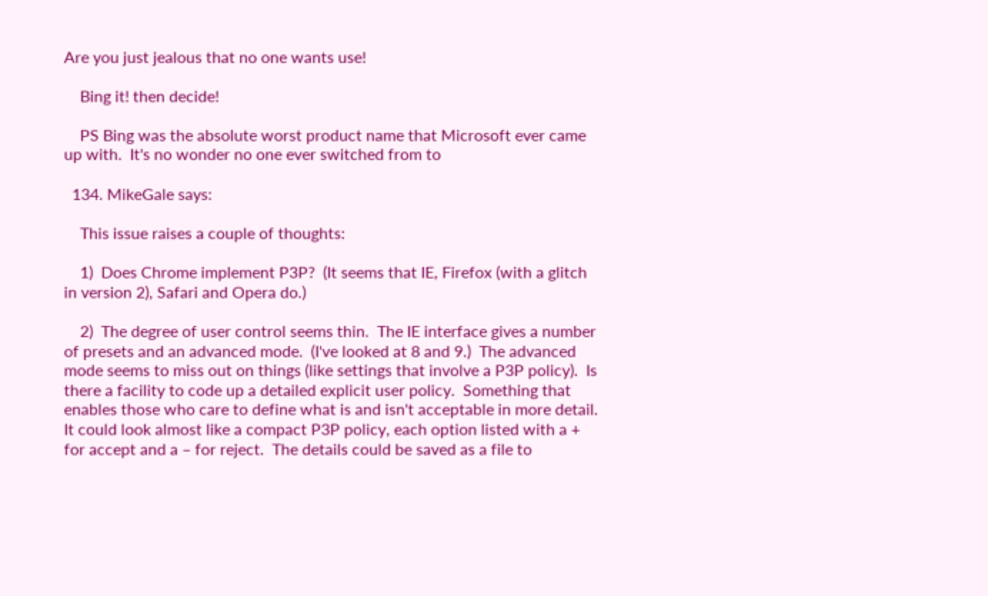Are you just jealous that no one wants use!

    Bing it! then decide!

    PS Bing was the absolute worst product name that Microsoft ever came up with.  It's no wonder no one ever switched from to

  134. MikeGale says:

    This issue raises a couple of thoughts:

    1)  Does Chrome implement P3P?  (It seems that IE, Firefox (with a glitch in version 2), Safari and Opera do.)

    2)  The degree of user control seems thin.  The IE interface gives a number of presets and an advanced mode.  (I've looked at 8 and 9.)  The advanced mode seems to miss out on things (like settings that involve a P3P policy).  Is there a facility to code up a detailed explicit user policy.  Something that enables those who care to define what is and isn't acceptable in more detail.  It could look almost like a compact P3P policy, each option listed with a + for accept and a – for reject.  The details could be saved as a file to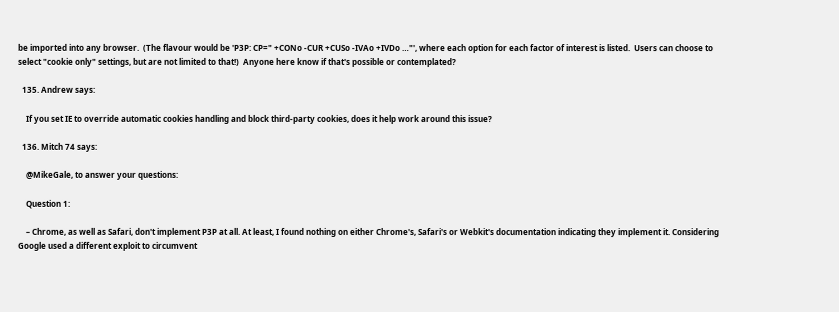be imported into any browser.  (The flavour would be 'P3P: CP=" +CONo -CUR +CUSo -IVAo +IVDo …"', where each option for each factor of interest is listed.  Users can choose to select "cookie only" settings, but are not limited to that!)  Anyone here know if that's possible or contemplated?

  135. Andrew says:

    If you set IE to override automatic cookies handling and block third-party cookies, does it help work around this issue?

  136. Mitch 74 says:

    @MikeGale, to answer your questions:

    Question 1:

    – Chrome, as well as Safari, don't implement P3P at all. At least, I found nothing on either Chrome's, Safari's or Webkit's documentation indicating they implement it. Considering Google used a different exploit to circumvent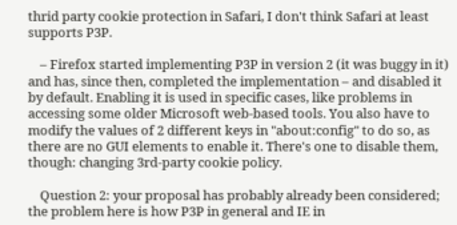thrid party cookie protection in Safari, I don't think Safari at least supports P3P.

    – Firefox started implementing P3P in version 2 (it was buggy in it) and has, since then, completed the implementation – and disabled it by default. Enabling it is used in specific cases, like problems in accessing some older Microsoft web-based tools. You also have to modify the values of 2 different keys in "about:config" to do so, as there are no GUI elements to enable it. There's one to disable them, though: changing 3rd-party cookie policy.

    Question 2: your proposal has probably already been considered; the problem here is how P3P in general and IE in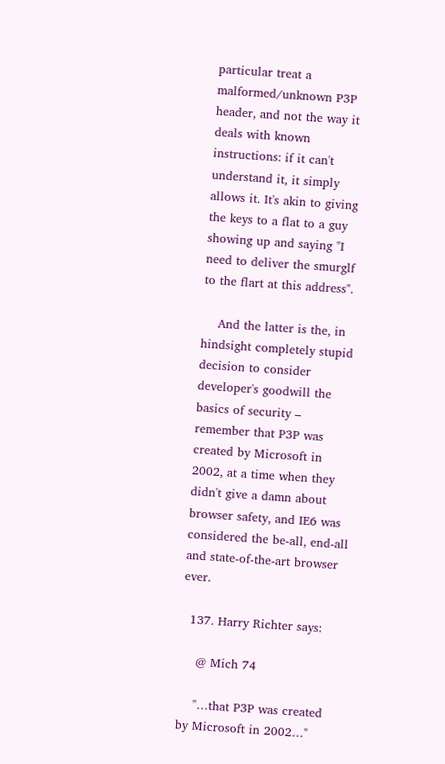particular treat a malformed/unknown P3P header, and not the way it deals with known instructions: if it can't understand it, it simply allows it. It's akin to giving the keys to a flat to a guy showing up and saying "I need to deliver the smurglf to the flart at this address".

    And the latter is the, in hindsight completely stupid decision to consider developer's goodwill the basics of security – remember that P3P was created by Microsoft in 2002, at a time when they didn't give a damn about browser safety, and IE6 was considered the be-all, end-all and state-of-the-art browser ever.

  137. Harry Richter says:

    @ Mich 74

    "…that P3P was created by Microsoft in 2002…"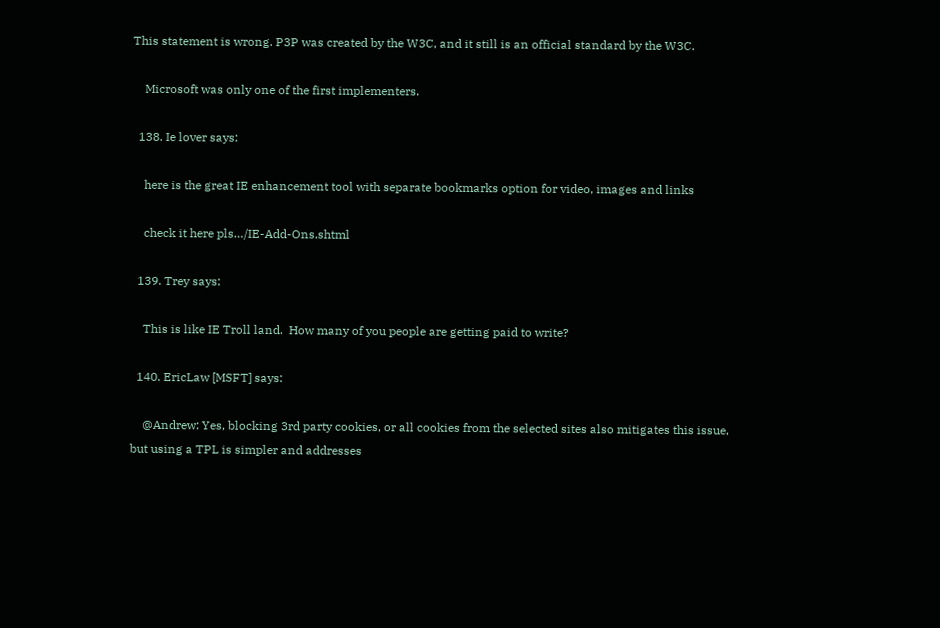This statement is wrong. P3P was created by the W3C, and it still is an official standard by the W3C.

    Microsoft was only one of the first implementers.

  138. Ie lover says:

    here is the great IE enhancement tool with separate bookmarks option for video, images and links

    check it here pls…/IE-Add-Ons.shtml

  139. Trey says:

    This is like IE Troll land.  How many of you people are getting paid to write?

  140. EricLaw [MSFT] says:

    @Andrew: Yes, blocking 3rd party cookies, or all cookies from the selected sites also mitigates this issue, but using a TPL is simpler and addresses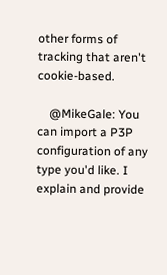other forms of tracking that aren't cookie-based.

    @MikeGale: You can import a P3P configuration of any type you'd like. I explain and provide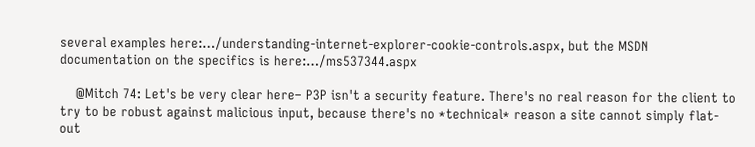several examples here:…/understanding-internet-explorer-cookie-controls.aspx, but the MSDN documentation on the specifics is here:…/ms537344.aspx

    @Mitch 74: Let's be very clear here– P3P isn't a security feature. There's no real reason for the client to try to be robust against malicious input, because there's no *technical* reason a site cannot simply flat-out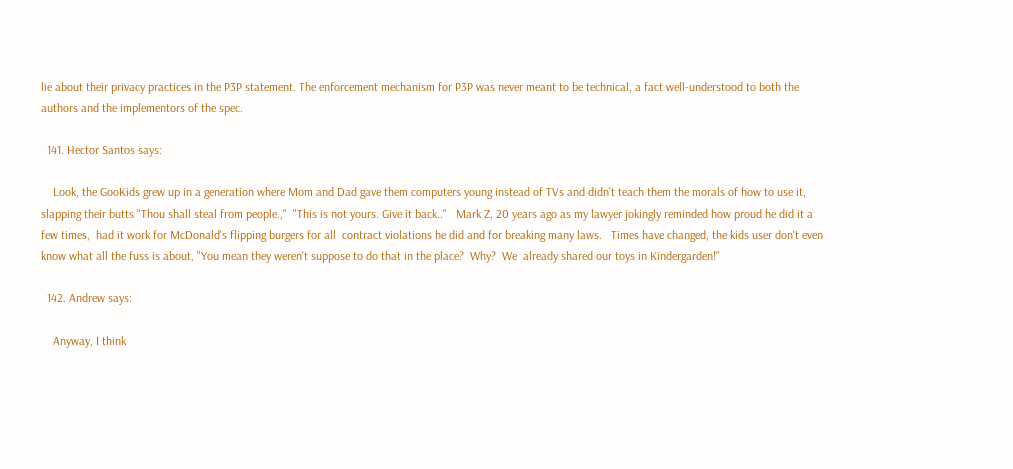lie about their privacy practices in the P3P statement. The enforcement mechanism for P3P was never meant to be technical, a fact well-understood to both the authors and the implementors of the spec.

  141. Hector Santos says:

    Look, the GooKids grew up in a generation where Mom and Dad gave them computers young instead of TVs and didn't teach them the morals of how to use it, slapping their butts "Thou shall steal from people.,"  "This is not yours. Give it back.."   Mark Z, 20 years ago as my lawyer jokingly reminded how proud he did it a few times,  had it work for McDonald's flipping burgers for all  contract violations he did and for breaking many laws.   Times have changed, the kids user don't even know what all the fuss is about, "You mean they weren't suppose to do that in the place?  Why?  We  already shared our toys in Kindergarden!"

  142. Andrew says:

    Anyway, I think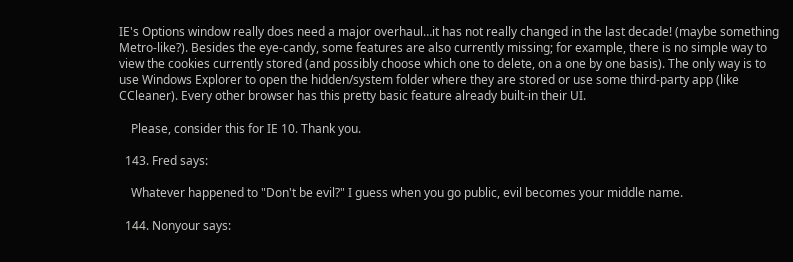IE's Options window really does need a major overhaul…it has not really changed in the last decade! (maybe something Metro-like?). Besides the eye-candy, some features are also currently missing; for example, there is no simple way to view the cookies currently stored (and possibly choose which one to delete, on a one by one basis). The only way is to use Windows Explorer to open the hidden/system folder where they are stored or use some third-party app (like CCleaner). Every other browser has this pretty basic feature already built-in their UI.

    Please, consider this for IE 10. Thank you.

  143. Fred says:

    Whatever happened to "Don't be evil?" I guess when you go public, evil becomes your middle name.

  144. Nonyour says: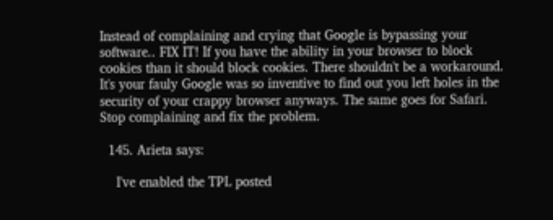Instead of complaining and crying that Google is bypassing your software.. FIX IT! If you have the ability in your browser to block cookies than it should block cookies. There shouldn't be a workaround. It's your fauly Google was so inventive to find out you left holes in the security of your crappy browser anyways. The same goes for Safari. Stop complaining and fix the problem.

  145. Arieta says:

    I've enabled the TPL posted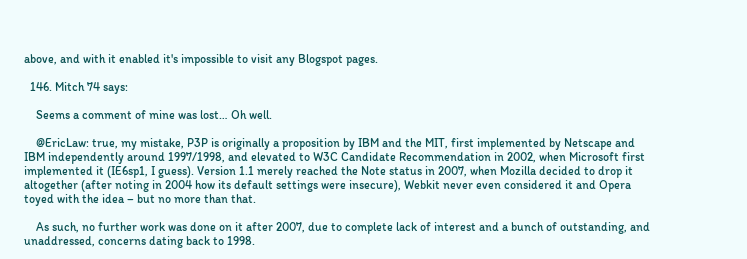above, and with it enabled it's impossible to visit any Blogspot pages.

  146. Mitch 74 says:

    Seems a comment of mine was lost… Oh well.

    @EricLaw: true, my mistake, P3P is originally a proposition by IBM and the MIT, first implemented by Netscape and IBM independently around 1997/1998, and elevated to W3C Candidate Recommendation in 2002, when Microsoft first implemented it (IE6sp1, I guess). Version 1.1 merely reached the Note status in 2007, when Mozilla decided to drop it altogether (after noting in 2004 how its default settings were insecure), Webkit never even considered it and Opera toyed with the idea – but no more than that.

    As such, no further work was done on it after 2007, due to complete lack of interest and a bunch of outstanding, and unaddressed, concerns dating back to 1998.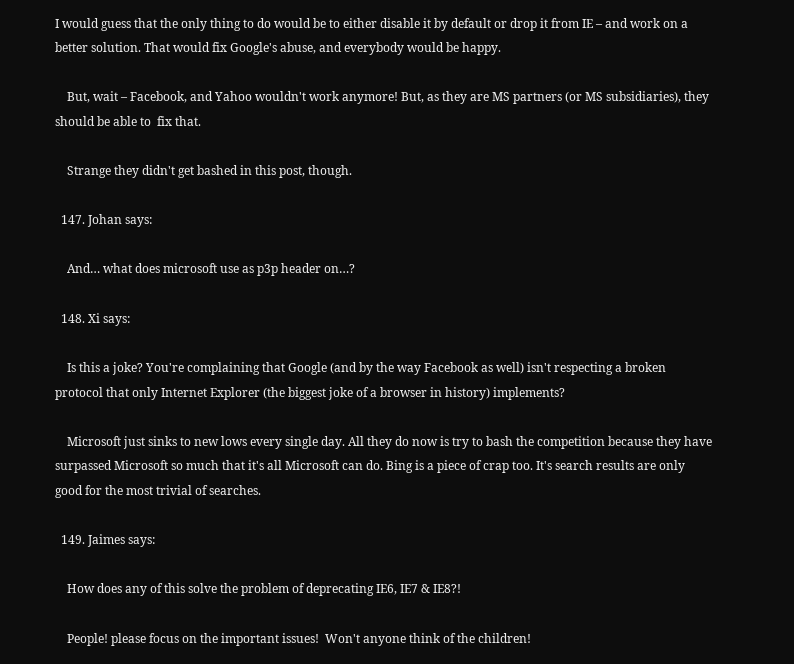I would guess that the only thing to do would be to either disable it by default or drop it from IE – and work on a better solution. That would fix Google's abuse, and everybody would be happy.

    But, wait – Facebook, and Yahoo wouldn't work anymore! But, as they are MS partners (or MS subsidiaries), they should be able to  fix that.

    Strange they didn't get bashed in this post, though.

  147. Johan says:

    And… what does microsoft use as p3p header on…?

  148. Xi says:

    Is this a joke? You're complaining that Google (and by the way Facebook as well) isn't respecting a broken protocol that only Internet Explorer (the biggest joke of a browser in history) implements?

    Microsoft just sinks to new lows every single day. All they do now is try to bash the competition because they have surpassed Microsoft so much that it's all Microsoft can do. Bing is a piece of crap too. It's search results are only good for the most trivial of searches.

  149. Jaimes says:

    How does any of this solve the problem of deprecating IE6, IE7 & IE8?!

    People! please focus on the important issues!  Won't anyone think of the children!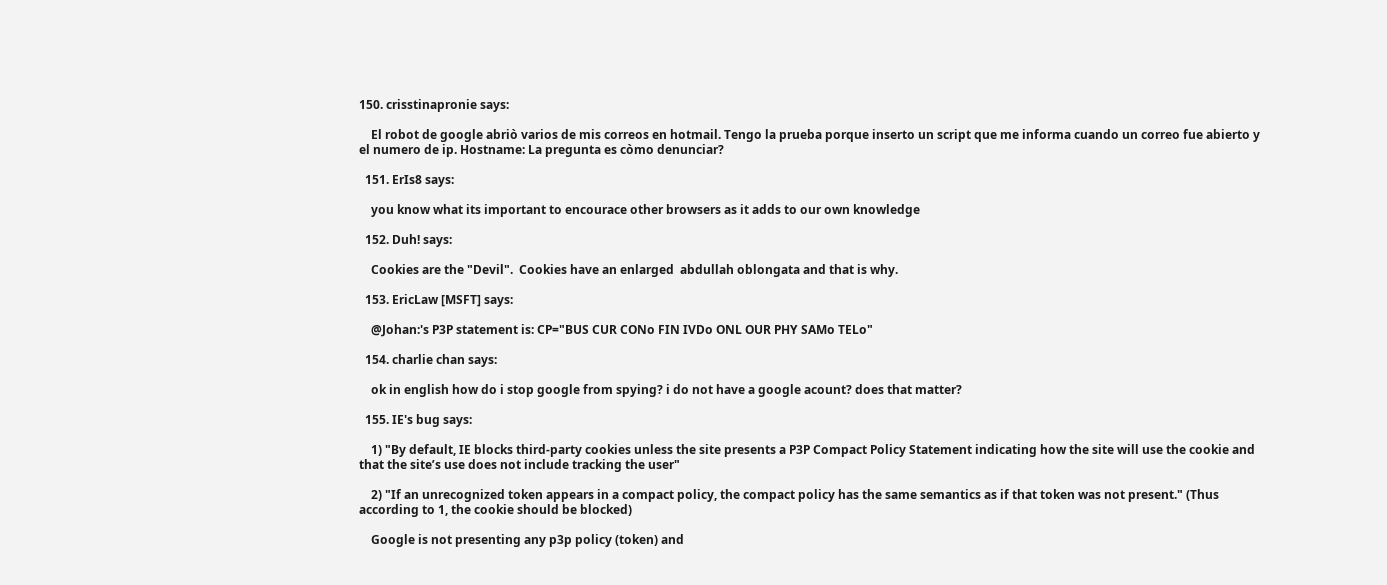150. crisstinapronie says:

    El robot de google abriò varios de mis correos en hotmail. Tengo la prueba porque inserto un script que me informa cuando un correo fue abierto y el numero de ip. Hostname: La pregunta es còmo denunciar?

  151. ErIs8 says:

    you know what its important to encourace other browsers as it adds to our own knowledge

  152. Duh! says:

    Cookies are the "Devil".  Cookies have an enlarged  abdullah oblongata and that is why.

  153. EricLaw [MSFT] says:

    @Johan:'s P3P statement is: CP="BUS CUR CONo FIN IVDo ONL OUR PHY SAMo TELo"

  154. charlie chan says:

    ok in english how do i stop google from spying? i do not have a google acount? does that matter?

  155. IE's bug says:

    1) "By default, IE blocks third-party cookies unless the site presents a P3P Compact Policy Statement indicating how the site will use the cookie and that the site’s use does not include tracking the user"

    2) "If an unrecognized token appears in a compact policy, the compact policy has the same semantics as if that token was not present." (Thus according to 1, the cookie should be blocked)

    Google is not presenting any p3p policy (token) and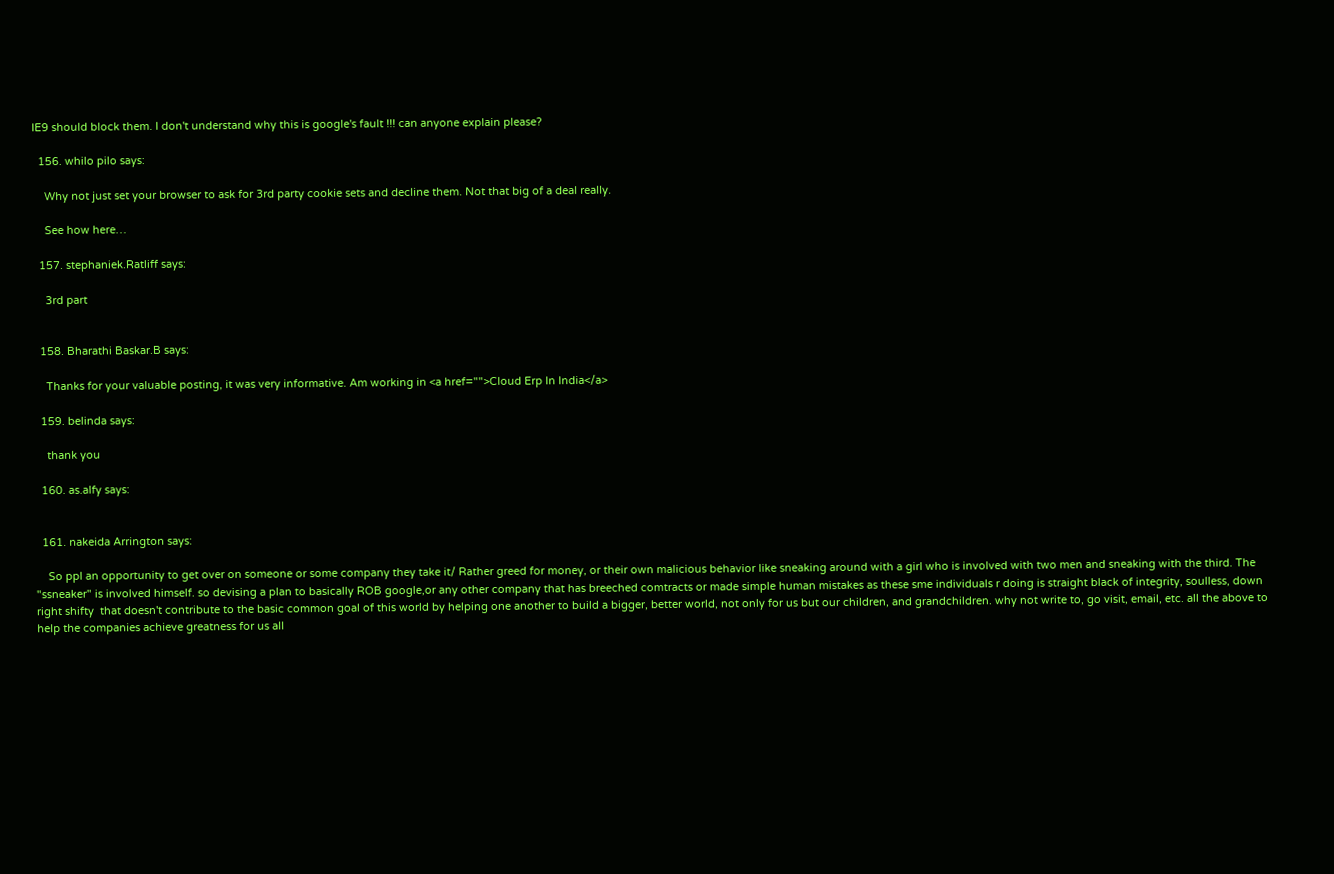IE9 should block them. I don't understand why this is google's fault !!! can anyone explain please?

  156. whilo pilo says:

    Why not just set your browser to ask for 3rd party cookie sets and decline them. Not that big of a deal really.

    See how here…

  157. stephaniek.Ratliff says:

    3rd part


  158. Bharathi Baskar.B says:

    Thanks for your valuable posting, it was very informative. Am working in <a href="">Cloud Erp In India</a>

  159. belinda says:

    thank you

  160. as.alfy says:


  161. nakeida Arrington says:

    So ppl an opportunity to get over on someone or some company they take it/ Rather greed for money, or their own malicious behavior like sneaking around with a girl who is involved with two men and sneaking with the third. The "ssneaker" is involved himself. so devising a plan to basically ROB google,or any other company that has breeched comtracts or made simple human mistakes as these sme individuals r doing is straight black of integrity, soulless, down right shifty  that doesn't contribute to the basic common goal of this world by helping one another to build a bigger, better world, not only for us but our children, and grandchildren. why not write to, go visit, email, etc. all the above to help the companies achieve greatness for us all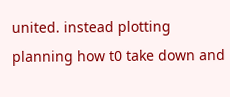united. instead plotting planning how t0 take down and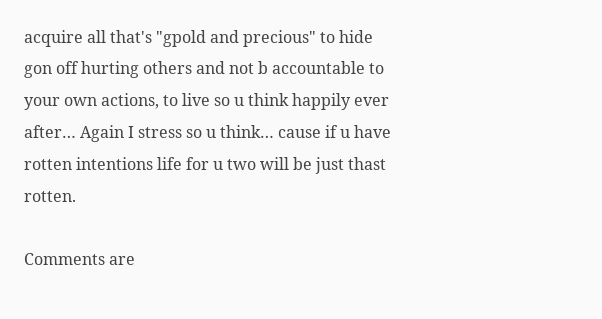acquire all that's "gpold and precious" to hide gon off hurting others and not b accountable to your own actions, to live so u think happily ever after… Again I stress so u think… cause if u have rotten intentions life for u two will be just thast rotten.

Comments are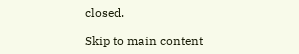closed.

Skip to main content